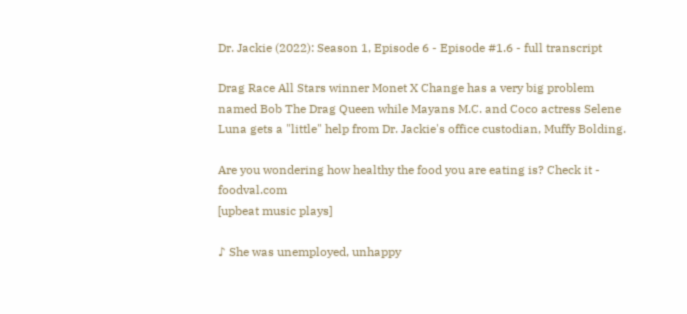Dr. Jackie (2022): Season 1, Episode 6 - Episode #1.6 - full transcript

Drag Race All Stars winner Monet X Change has a very big problem named Bob The Drag Queen while Mayans M.C. and Coco actress Selene Luna gets a "little" help from Dr. Jackie's office custodian, Muffy Bolding.

Are you wondering how healthy the food you are eating is? Check it - foodval.com
[upbeat music plays]

♪ She was unemployed, unhappy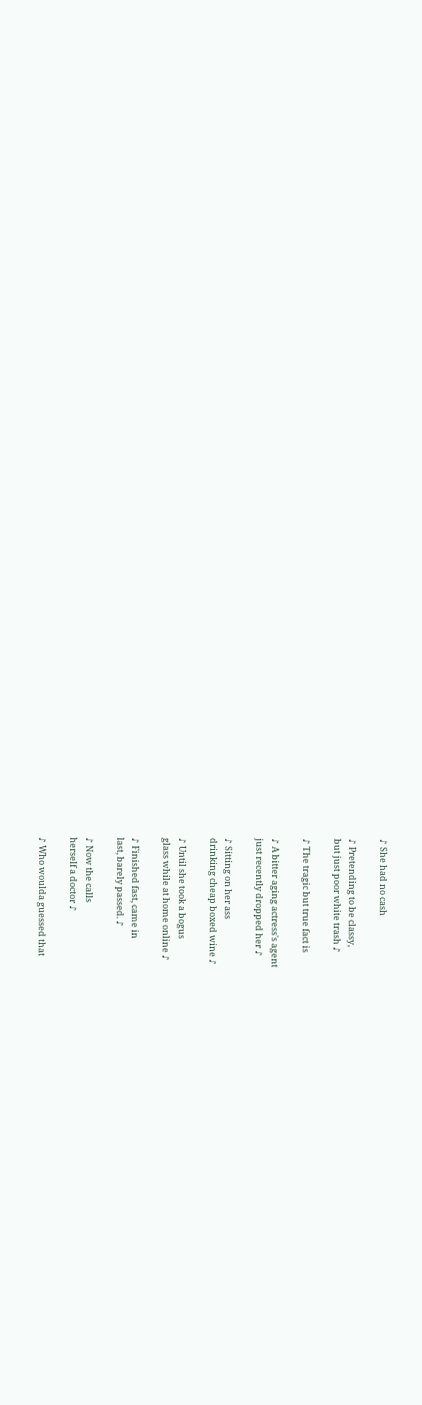♪ She had no cash

♪ Pretending to be classy,
but just poor white trash ♪

♪ The tragic but true fact is

♪ A bitter aging actress's agent
just recently dropped her ♪

♪ Sitting on her ass
drinking cheap boxed wine ♪

♪ Until she took a bogus
glass while at home online ♪

♪ Finished fast, came in
last, barely passed. ♪

♪ Now the calls
herself a doctor ♪

♪ Who woulda guessed that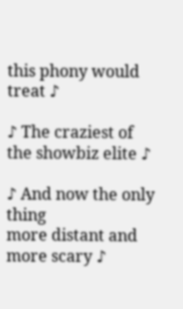this phony would treat ♪

♪ The craziest of
the showbiz elite ♪

♪ And now the only thing
more distant and more scary ♪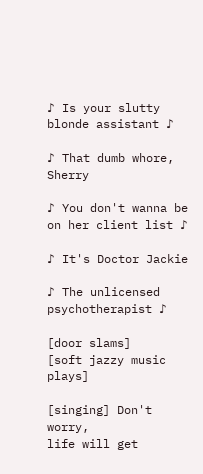♪ Is your slutty
blonde assistant ♪

♪ That dumb whore, Sherry

♪ You don't wanna be
on her client list ♪

♪ It's Doctor Jackie

♪ The unlicensed
psychotherapist ♪

[door slams]
[soft jazzy music plays]

[singing] Don't worry,
life will get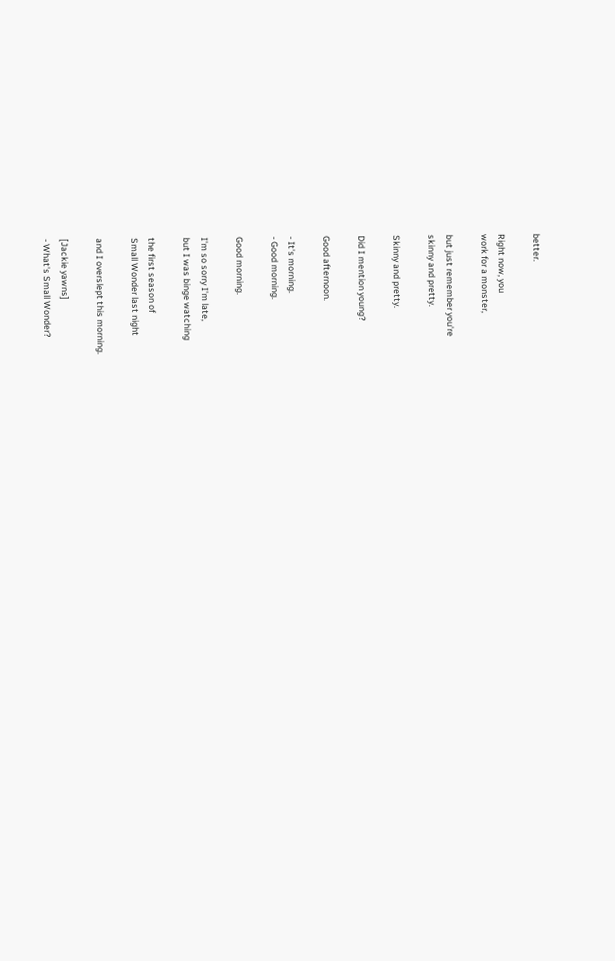better.

Right now, you
work for a monster,

but just remember you're
skinny and pretty.

Skinny and pretty.

Did I mention young?

Good afternoon.

- It's morning.
- Good morning.

Good morning.

I'm so sorry I'm late,
but I was binge watching

the first season of
Small Wonder last night

and I overslept this morning.

[Jackie yawns]
- What's Small Wonder?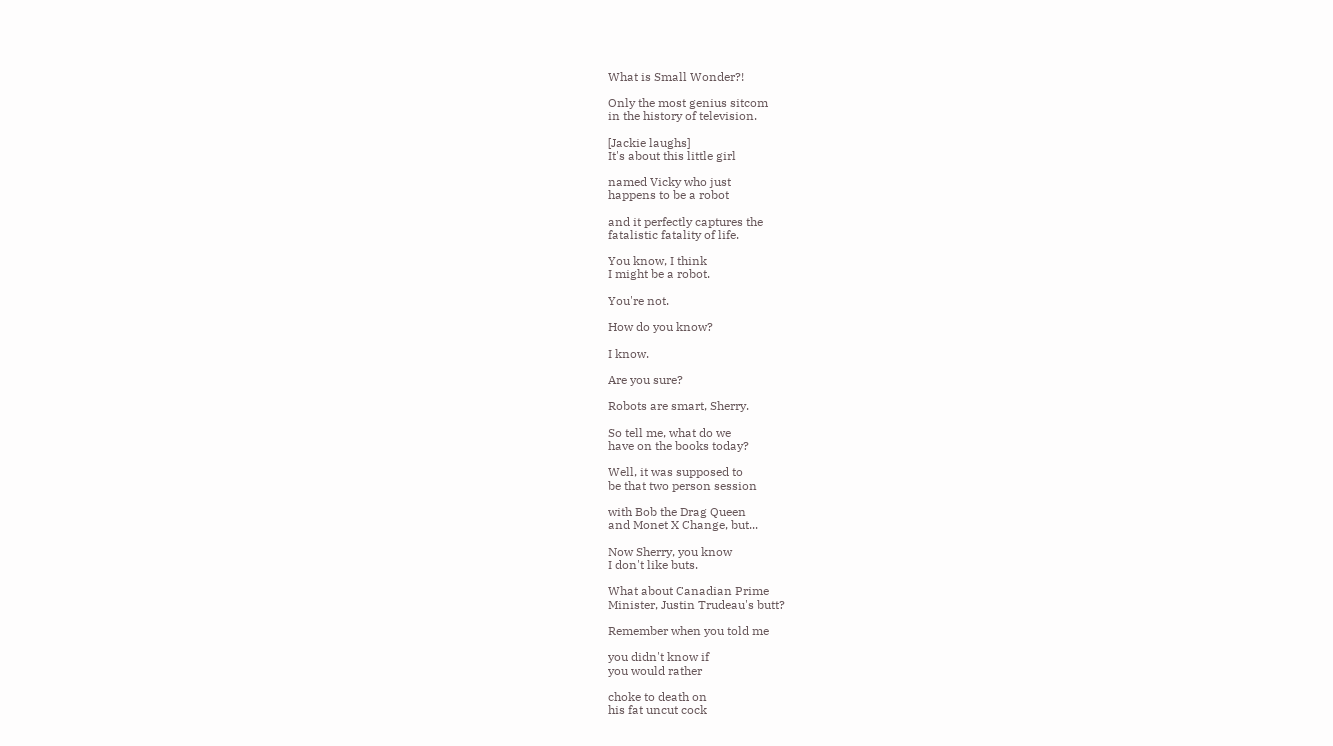What is Small Wonder?!

Only the most genius sitcom
in the history of television.

[Jackie laughs]
It's about this little girl

named Vicky who just
happens to be a robot

and it perfectly captures the
fatalistic fatality of life.

You know, I think
I might be a robot.

You're not.

How do you know?

I know.

Are you sure?

Robots are smart, Sherry.

So tell me, what do we
have on the books today?

Well, it was supposed to
be that two person session

with Bob the Drag Queen
and Monet X Change, but...

Now Sherry, you know
I don't like buts.

What about Canadian Prime
Minister, Justin Trudeau's butt?

Remember when you told me

you didn't know if
you would rather

choke to death on
his fat uncut cock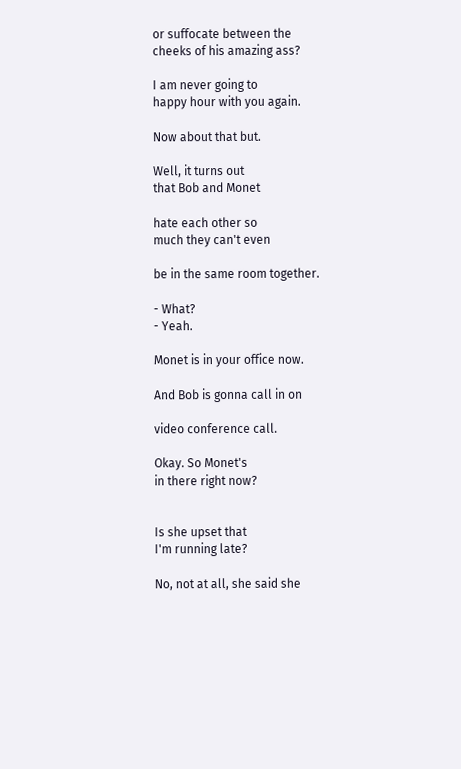or suffocate between the
cheeks of his amazing ass?

I am never going to
happy hour with you again.

Now about that but.

Well, it turns out
that Bob and Monet

hate each other so
much they can't even

be in the same room together.

- What?
- Yeah.

Monet is in your office now.

And Bob is gonna call in on

video conference call.

Okay. So Monet's
in there right now?


Is she upset that
I'm running late?

No, not at all, she said she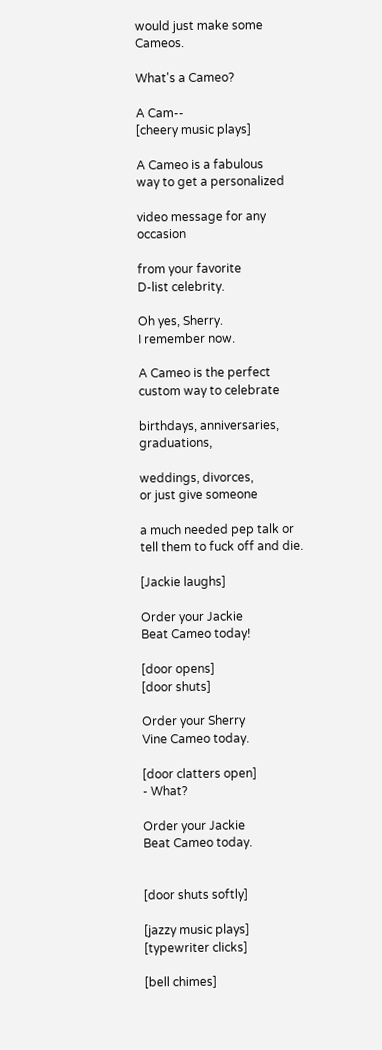would just make some Cameos.

What's a Cameo?

A Cam--
[cheery music plays]

A Cameo is a fabulous
way to get a personalized

video message for any occasion

from your favorite
D-list celebrity.

Oh yes, Sherry.
I remember now.

A Cameo is the perfect
custom way to celebrate

birthdays, anniversaries, graduations,

weddings, divorces,
or just give someone

a much needed pep talk or
tell them to fuck off and die.

[Jackie laughs]

Order your Jackie
Beat Cameo today!

[door opens]
[door shuts]

Order your Sherry
Vine Cameo today.

[door clatters open]
- What?

Order your Jackie
Beat Cameo today.


[door shuts softly]

[jazzy music plays]
[typewriter clicks]

[bell chimes]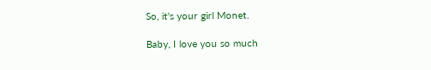So, it's your girl Monet.

Baby, I love you so much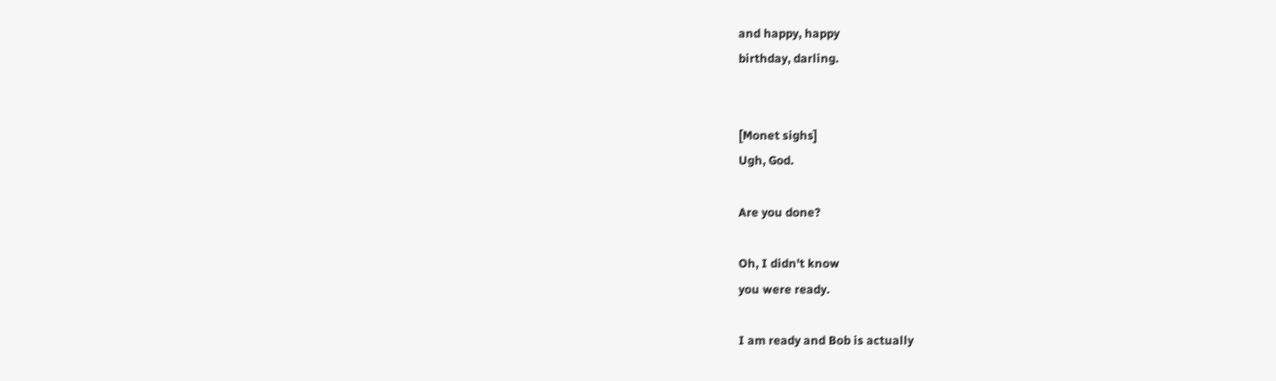and happy, happy
birthday, darling.


[Monet sighs]
Ugh, God.

Are you done?

Oh, I didn't know
you were ready.

I am ready and Bob is actually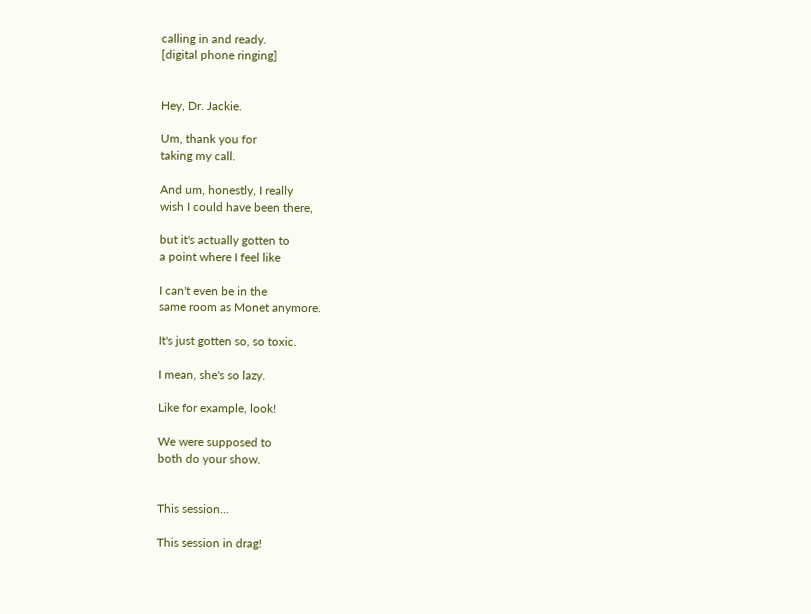calling in and ready.
[digital phone ringing]


Hey, Dr. Jackie.

Um, thank you for
taking my call.

And um, honestly, I really
wish I could have been there,

but it's actually gotten to
a point where I feel like

I can't even be in the
same room as Monet anymore.

It's just gotten so, so toxic.

I mean, she's so lazy.

Like for example, look!

We were supposed to
both do your show.


This session...

This session in drag!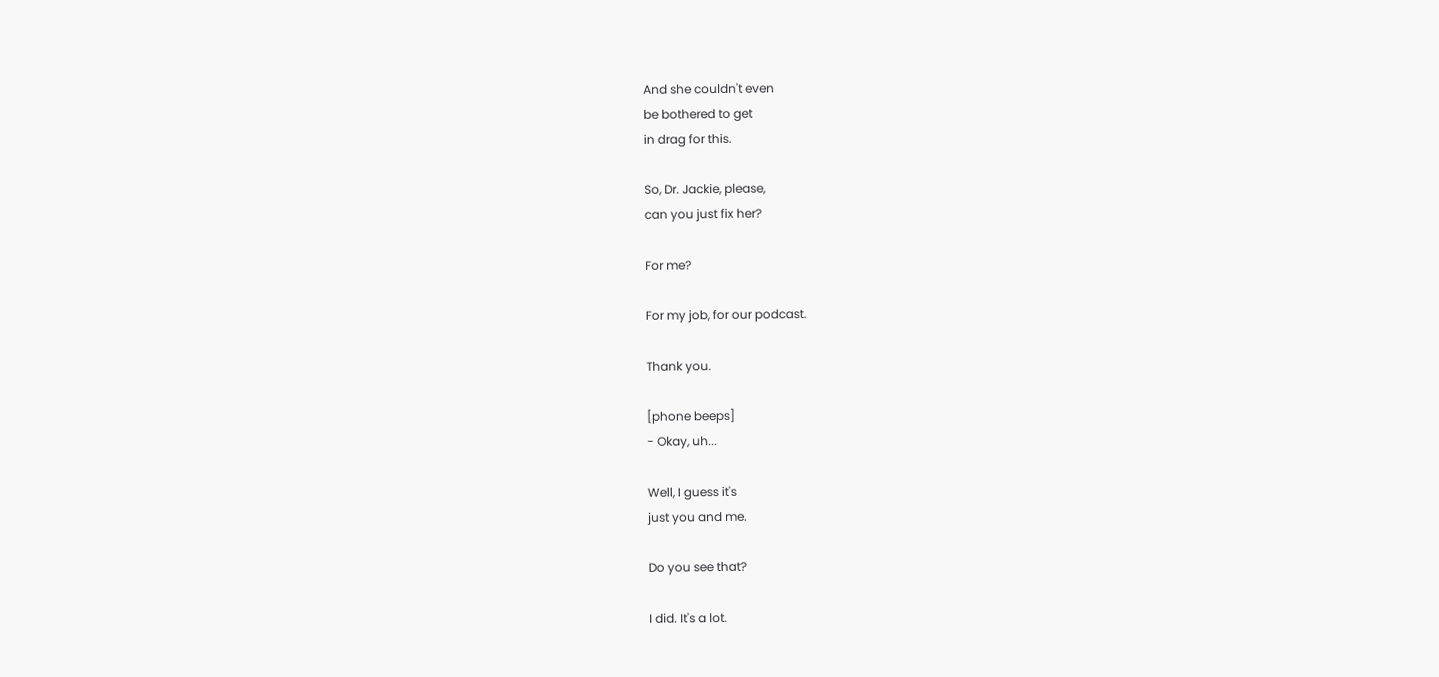And she couldn't even
be bothered to get
in drag for this.

So, Dr. Jackie, please,
can you just fix her?

For me?

For my job, for our podcast.

Thank you.

[phone beeps]
- Okay, uh...

Well, I guess it's
just you and me.

Do you see that?

I did. It's a lot.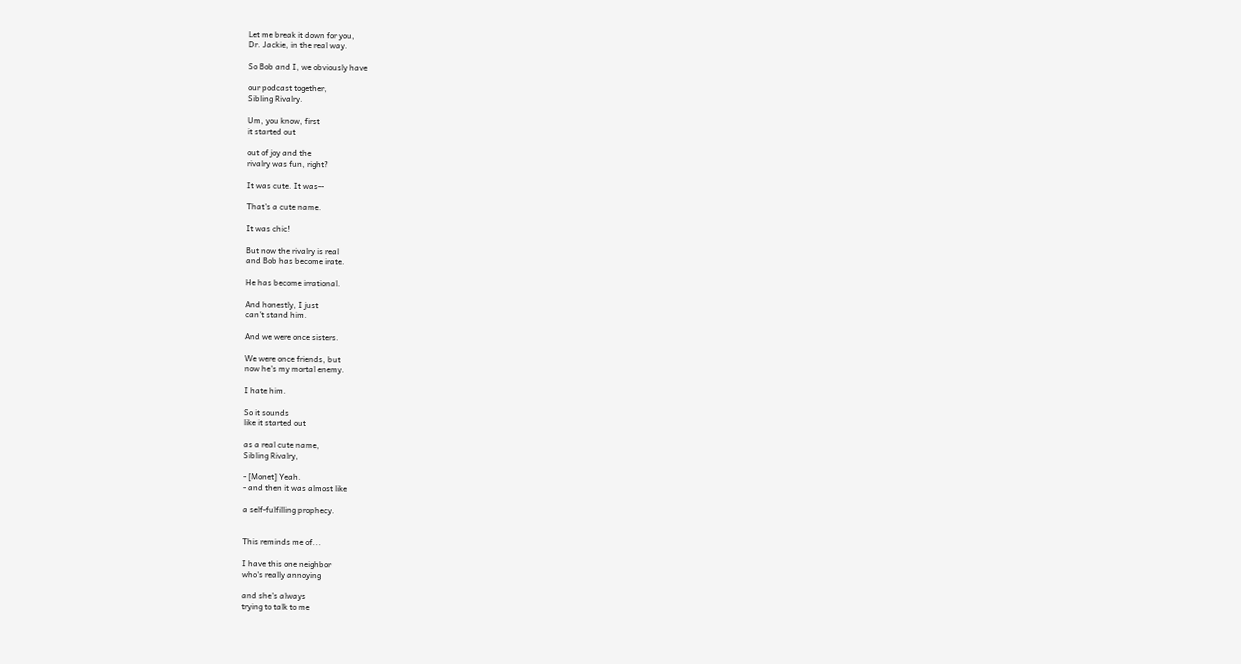Let me break it down for you,
Dr. Jackie, in the real way.

So Bob and I, we obviously have

our podcast together,
Sibling Rivalry.

Um, you know, first
it started out

out of joy and the
rivalry was fun, right?

It was cute. It was--

That's a cute name.

It was chic!

But now the rivalry is real
and Bob has become irate.

He has become irrational.

And honestly, I just
can't stand him.

And we were once sisters.

We were once friends, but
now he's my mortal enemy.

I hate him.

So it sounds
like it started out

as a real cute name,
Sibling Rivalry,

- [Monet] Yeah.
- and then it was almost like

a self-fulfilling prophecy.


This reminds me of...

I have this one neighbor
who's really annoying

and she's always
trying to talk to me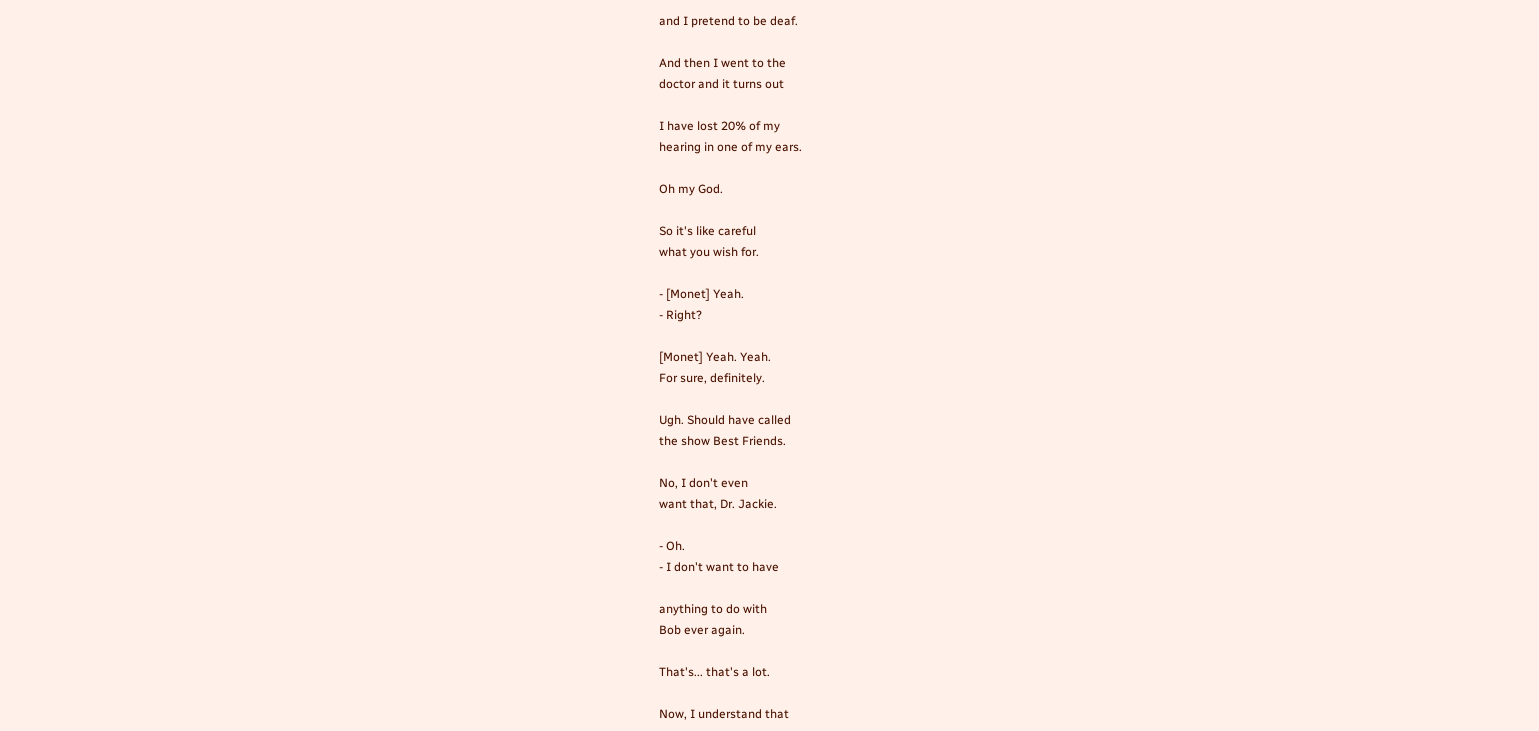and I pretend to be deaf.

And then I went to the
doctor and it turns out

I have lost 20% of my
hearing in one of my ears.

Oh my God.

So it's like careful
what you wish for.

- [Monet] Yeah.
- Right?

[Monet] Yeah. Yeah.
For sure, definitely.

Ugh. Should have called
the show Best Friends.

No, I don't even
want that, Dr. Jackie.

- Oh.
- I don't want to have

anything to do with
Bob ever again.

That's... that's a lot.

Now, I understand that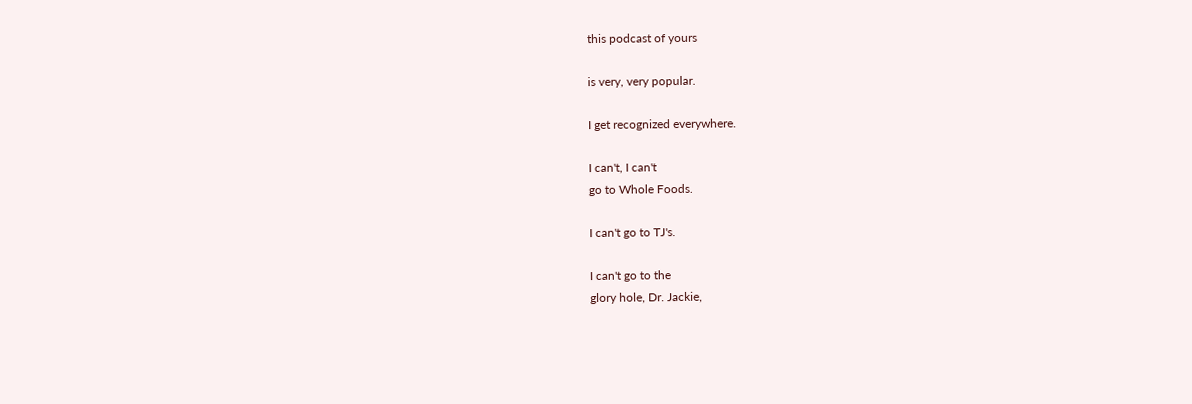this podcast of yours

is very, very popular.

I get recognized everywhere.

I can't, I can't
go to Whole Foods.

I can't go to TJ's.

I can't go to the
glory hole, Dr. Jackie,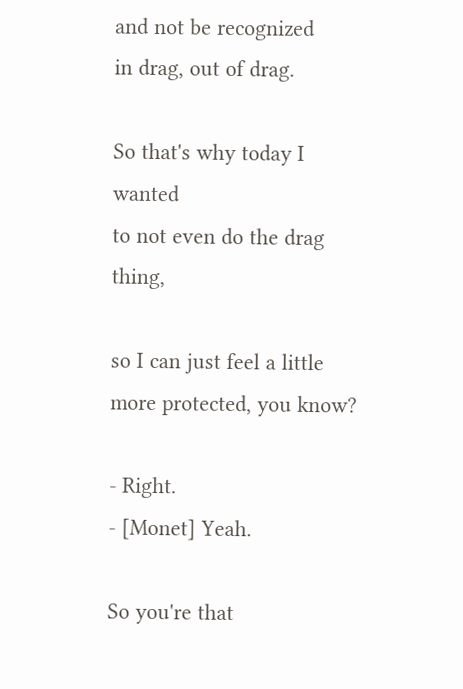and not be recognized
in drag, out of drag.

So that's why today I wanted
to not even do the drag thing,

so I can just feel a little
more protected, you know?

- Right.
- [Monet] Yeah.

So you're that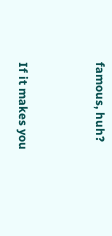famous, huh?


If it makes you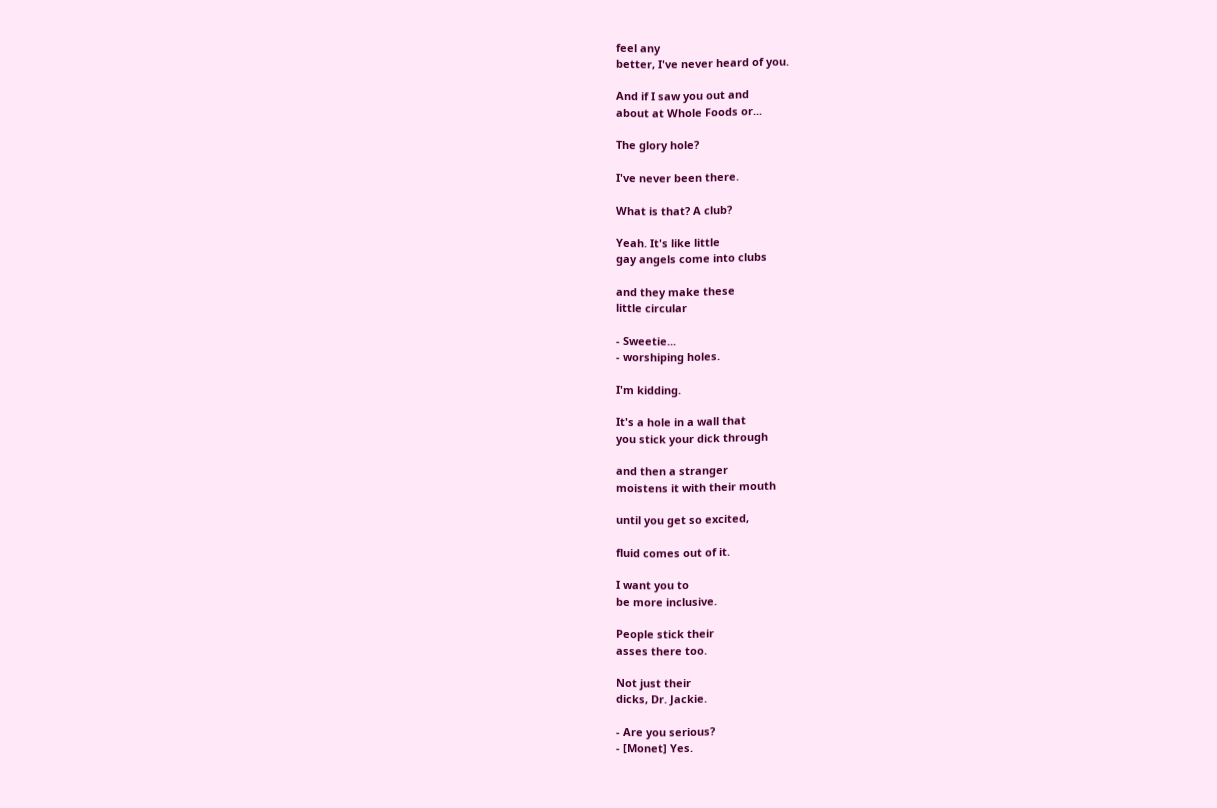feel any
better, I've never heard of you.

And if I saw you out and
about at Whole Foods or...

The glory hole?

I've never been there.

What is that? A club?

Yeah. It's like little
gay angels come into clubs

and they make these
little circular

- Sweetie...
- worshiping holes.

I'm kidding.

It's a hole in a wall that
you stick your dick through

and then a stranger
moistens it with their mouth

until you get so excited,

fluid comes out of it.

I want you to
be more inclusive.

People stick their
asses there too.

Not just their
dicks, Dr. Jackie.

- Are you serious?
- [Monet] Yes.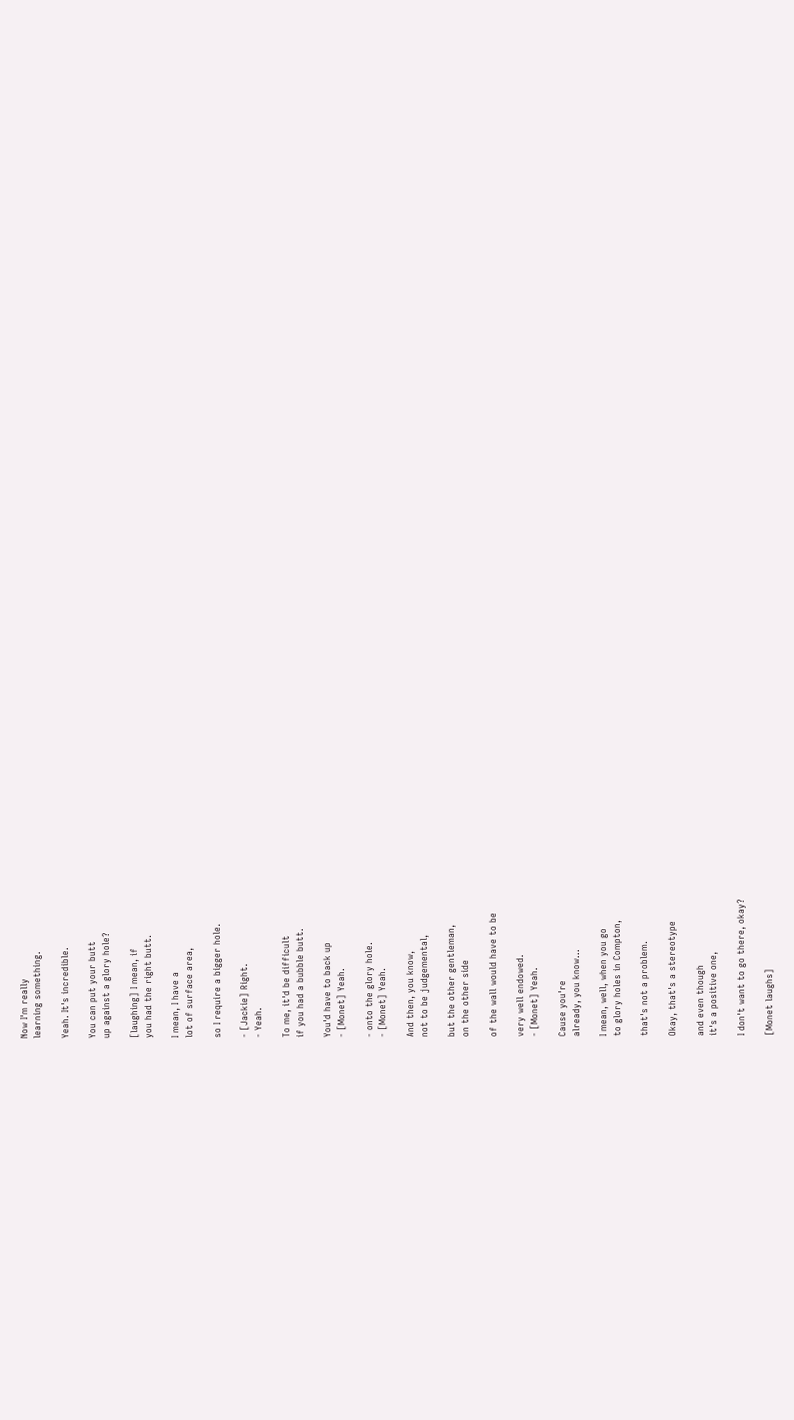Now I'm really
learning something.

Yeah. It's incredible.

You can put your butt
up against a glory hole?

[laughing] I mean, if
you had the right butt.

I mean, I have a
lot of surface area,

so I require a bigger hole.

- [Jackie] Right.
- Yeah.

To me, it'd be difficult
if you had a bubble butt.

You'd have to back up
- [Monet] Yeah.

- onto the glory hole.
- [Monet] Yeah.

And then, you know,
not to be judgemental,

but the other gentleman,
on the other side

of the wall would have to be

very well endowed.
- [Monet] Yeah.

Cause you're
already, you know...

I mean, well, when you go
to glory holes in Compton,

that's not a problem.

Okay, that's a stereotype

and even though
it's a positive one,

I don't want to go there, okay?

[Monet laughs]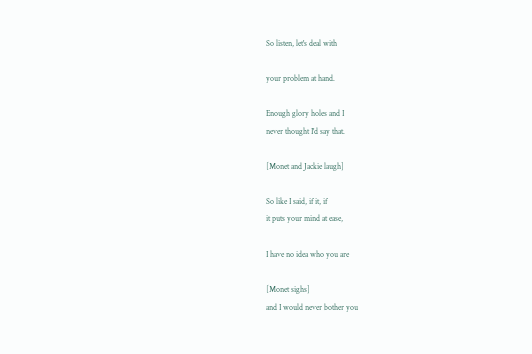So listen, let's deal with

your problem at hand.

Enough glory holes and I
never thought I'd say that.

[Monet and Jackie laugh]

So like I said, if it, if
it puts your mind at ease,

I have no idea who you are

[Monet sighs]
and I would never bother you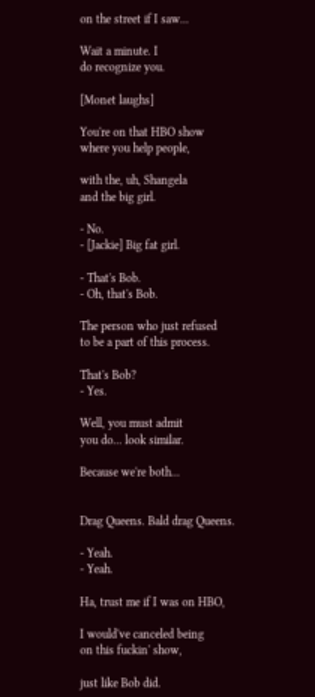on the street if I saw...

Wait a minute. I
do recognize you.

[Monet laughs]

You're on that HBO show
where you help people,

with the, uh, Shangela
and the big girl.

- No.
- [Jackie] Big fat girl.

- That's Bob.
- Oh, that's Bob.

The person who just refused
to be a part of this process.

That's Bob?
- Yes.

Well, you must admit
you do... look similar.

Because we're both...


Drag Queens. Bald drag Queens.

- Yeah.
- Yeah.

Ha, trust me if I was on HBO,

I would've canceled being
on this fuckin' show,

just like Bob did.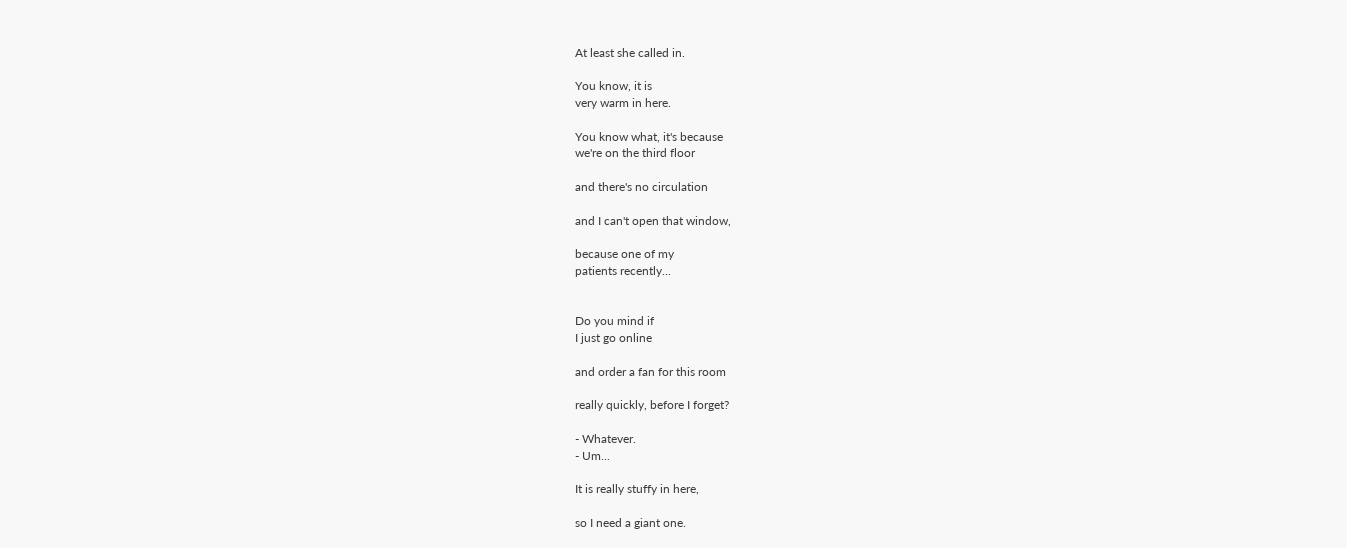At least she called in.

You know, it is
very warm in here.

You know what, it's because
we're on the third floor

and there's no circulation

and I can't open that window,

because one of my
patients recently...


Do you mind if
I just go online

and order a fan for this room

really quickly, before I forget?

- Whatever.
- Um...

It is really stuffy in here,

so I need a giant one.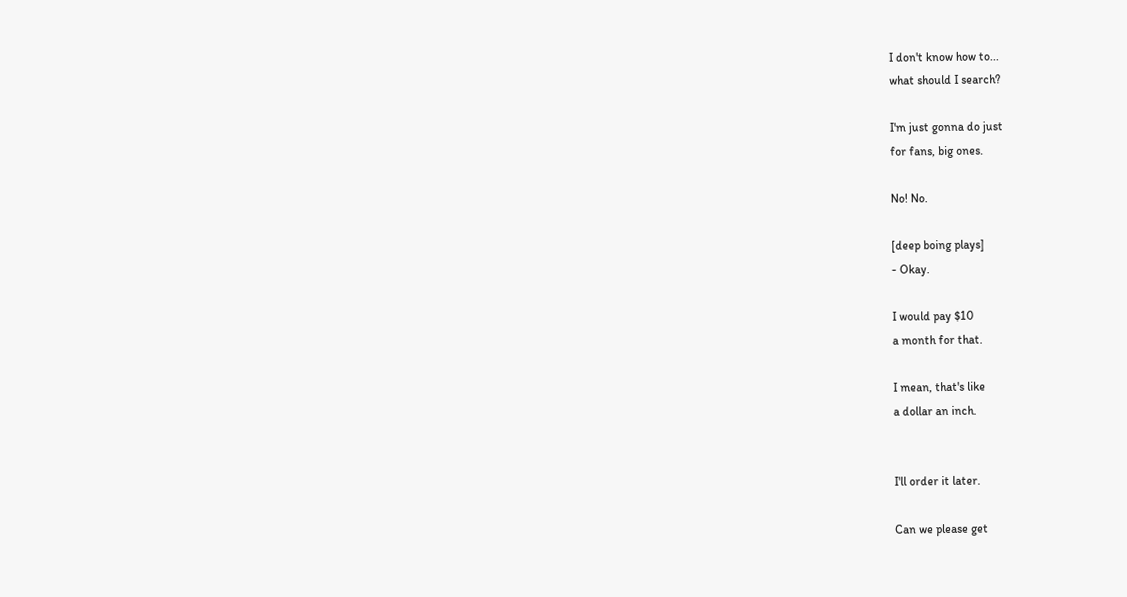I don't know how to...
what should I search?

I'm just gonna do just
for fans, big ones.

No! No.

[deep boing plays]
- Okay.

I would pay $10
a month for that.

I mean, that's like
a dollar an inch.


I'll order it later.

Can we please get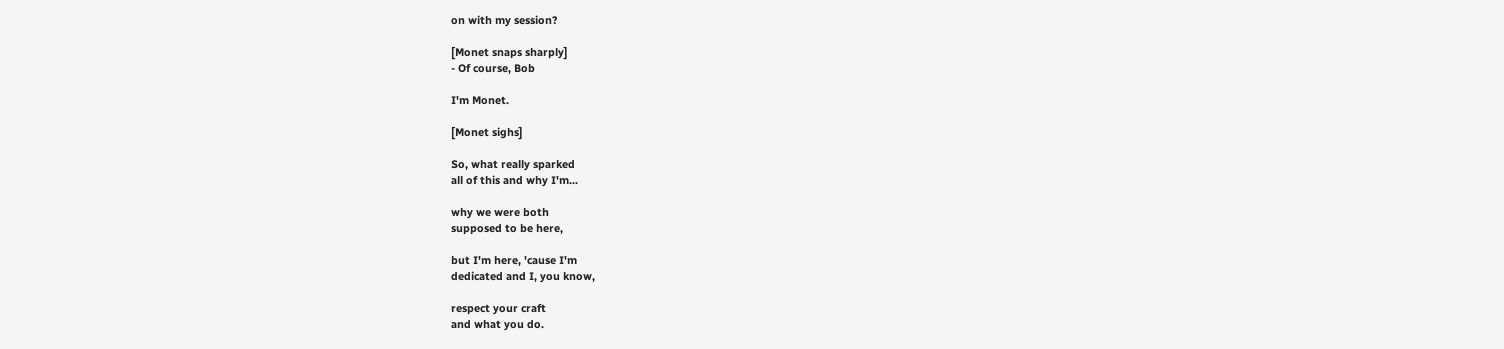on with my session?

[Monet snaps sharply]
- Of course, Bob

I'm Monet.

[Monet sighs]

So, what really sparked
all of this and why I'm...

why we were both
supposed to be here,

but I'm here, 'cause I'm
dedicated and I, you know,

respect your craft
and what you do.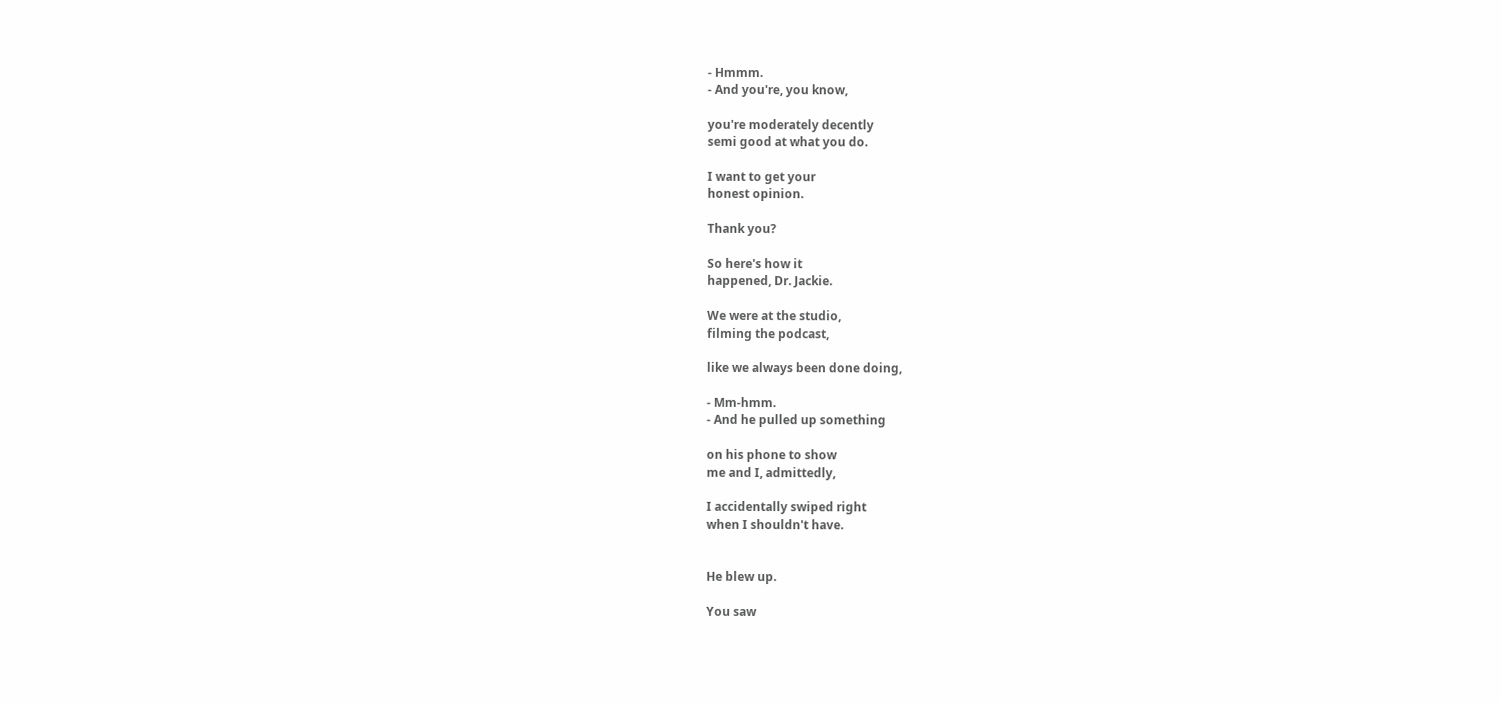- Hmmm.
- And you're, you know,

you're moderately decently
semi good at what you do.

I want to get your
honest opinion.

Thank you?

So here's how it
happened, Dr. Jackie.

We were at the studio,
filming the podcast,

like we always been done doing,

- Mm-hmm.
- And he pulled up something

on his phone to show
me and I, admittedly,

I accidentally swiped right
when I shouldn't have.


He blew up.

You saw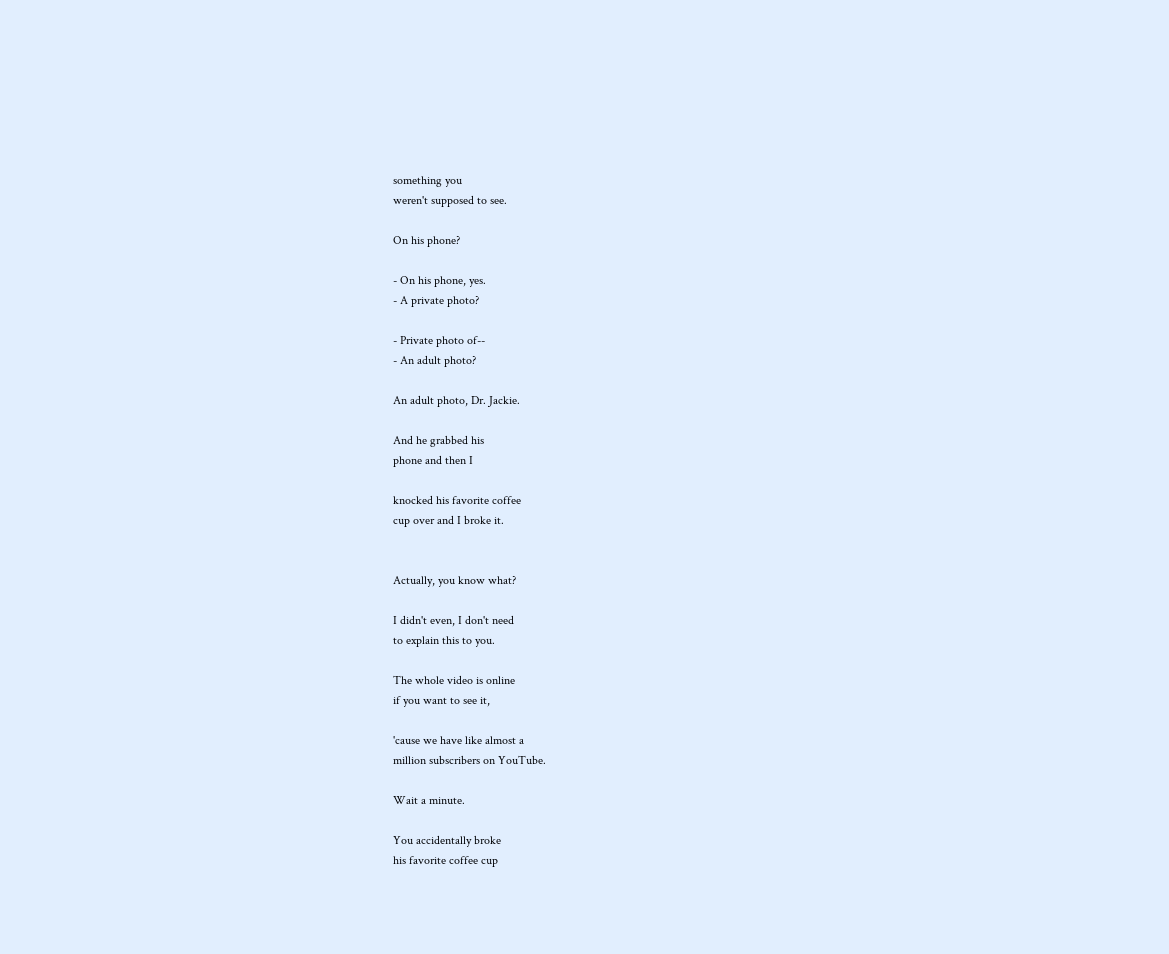something you
weren't supposed to see.

On his phone?

- On his phone, yes.
- A private photo?

- Private photo of--
- An adult photo?

An adult photo, Dr. Jackie.

And he grabbed his
phone and then I

knocked his favorite coffee
cup over and I broke it.


Actually, you know what?

I didn't even, I don't need
to explain this to you.

The whole video is online
if you want to see it,

'cause we have like almost a
million subscribers on YouTube.

Wait a minute.

You accidentally broke
his favorite coffee cup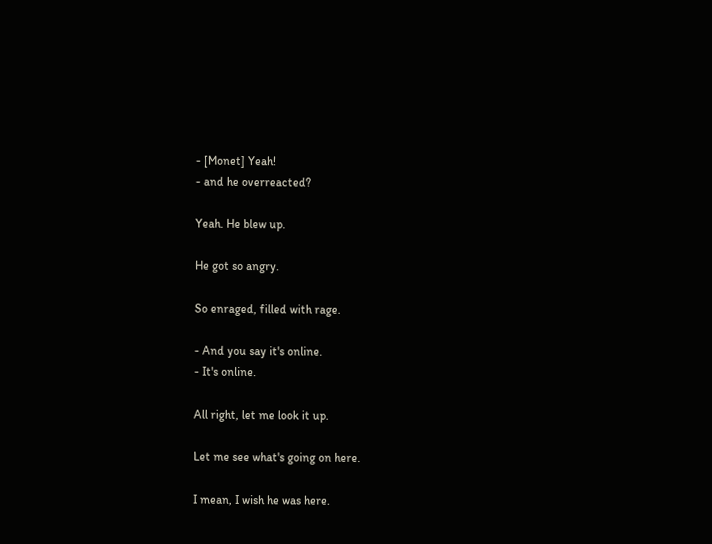- [Monet] Yeah!
- and he overreacted?

Yeah. He blew up.

He got so angry.

So enraged, filled with rage.

- And you say it's online.
- It's online.

All right, let me look it up.

Let me see what's going on here.

I mean, I wish he was here.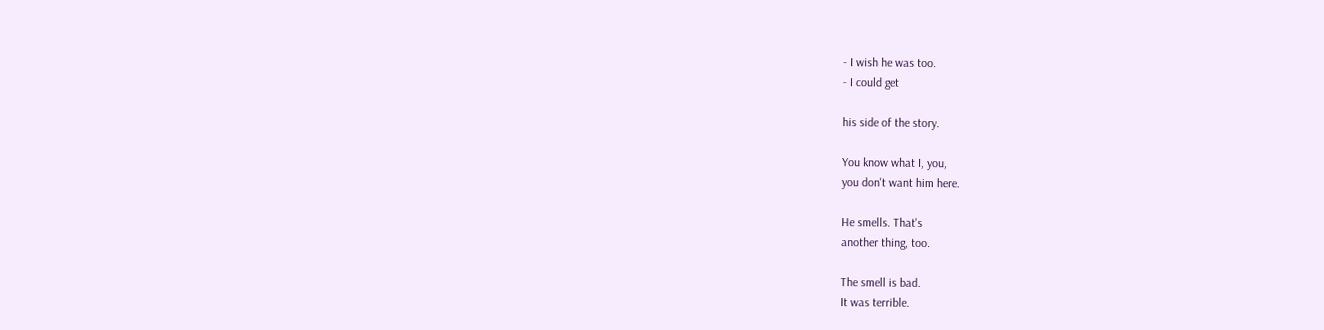- I wish he was too.
- I could get

his side of the story.

You know what I, you,
you don't want him here.

He smells. That's
another thing, too.

The smell is bad.
It was terrible.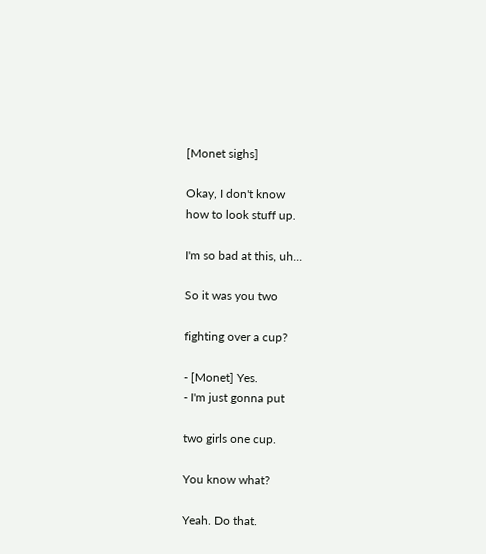[Monet sighs]

Okay, I don't know
how to look stuff up.

I'm so bad at this, uh...

So it was you two

fighting over a cup?

- [Monet] Yes.
- I'm just gonna put

two girls one cup.

You know what?

Yeah. Do that.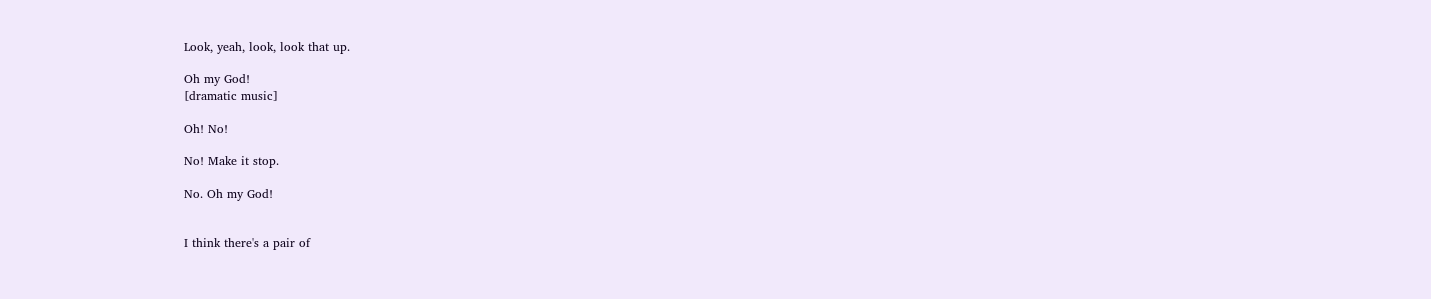Look, yeah, look, look that up.

Oh my God!
[dramatic music]

Oh! No!

No! Make it stop.

No. Oh my God!


I think there's a pair of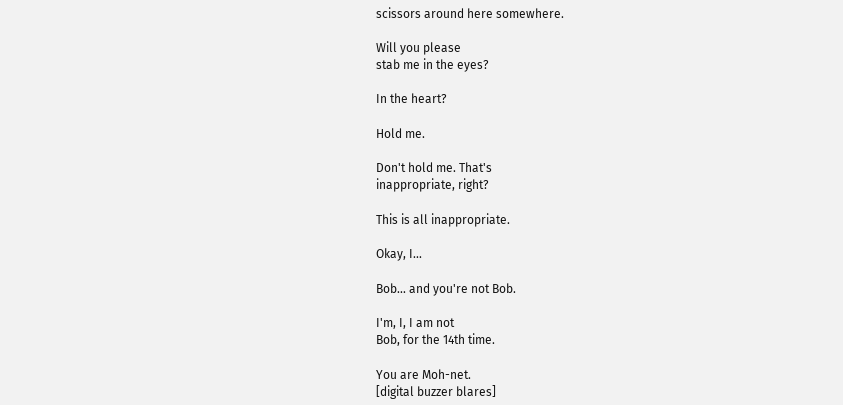scissors around here somewhere.

Will you please
stab me in the eyes?

In the heart?

Hold me.

Don't hold me. That's
inappropriate, right?

This is all inappropriate.

Okay, I...

Bob... and you're not Bob.

I'm, I, I am not
Bob, for the 14th time.

You are Moh-net.
[digital buzzer blares]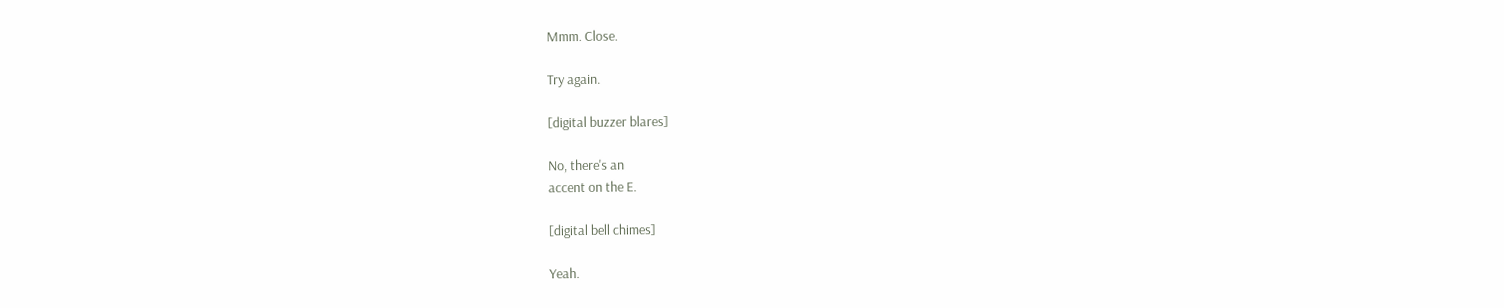Mmm. Close.

Try again.

[digital buzzer blares]

No, there's an
accent on the E.

[digital bell chimes]

Yeah.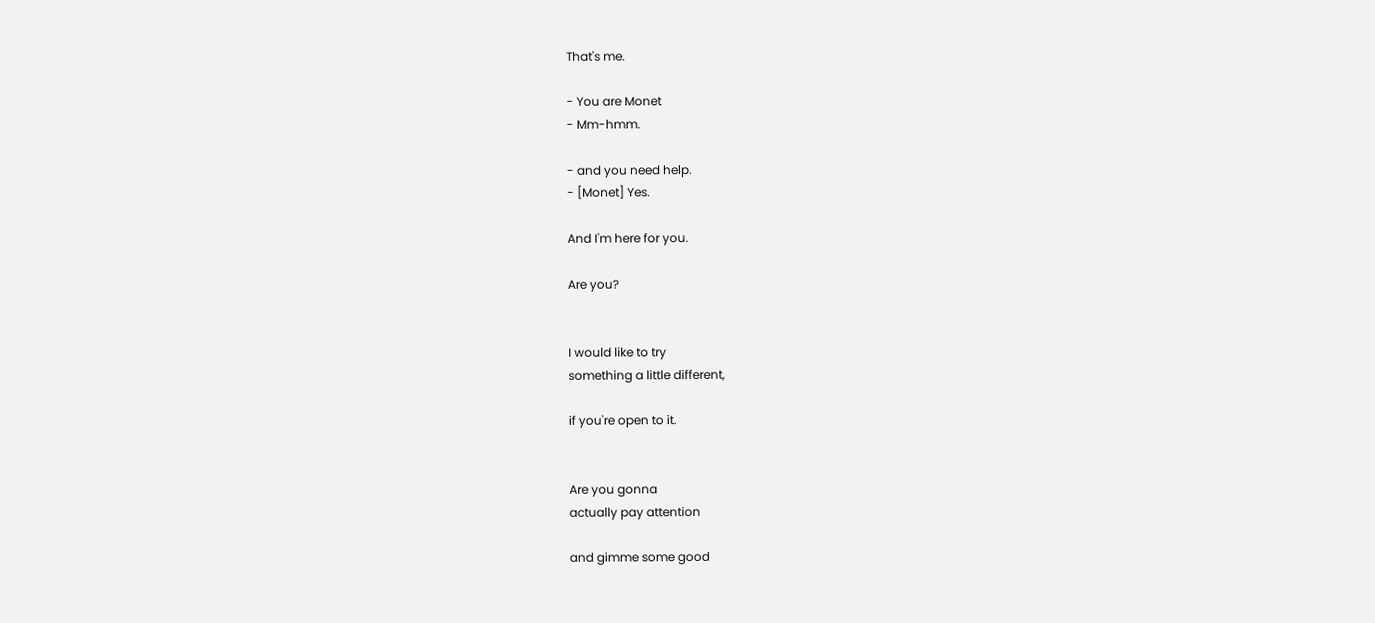That's me.

- You are Monet
- Mm-hmm.

- and you need help.
- [Monet] Yes.

And I'm here for you.

Are you?


I would like to try
something a little different,

if you're open to it.


Are you gonna
actually pay attention

and gimme some good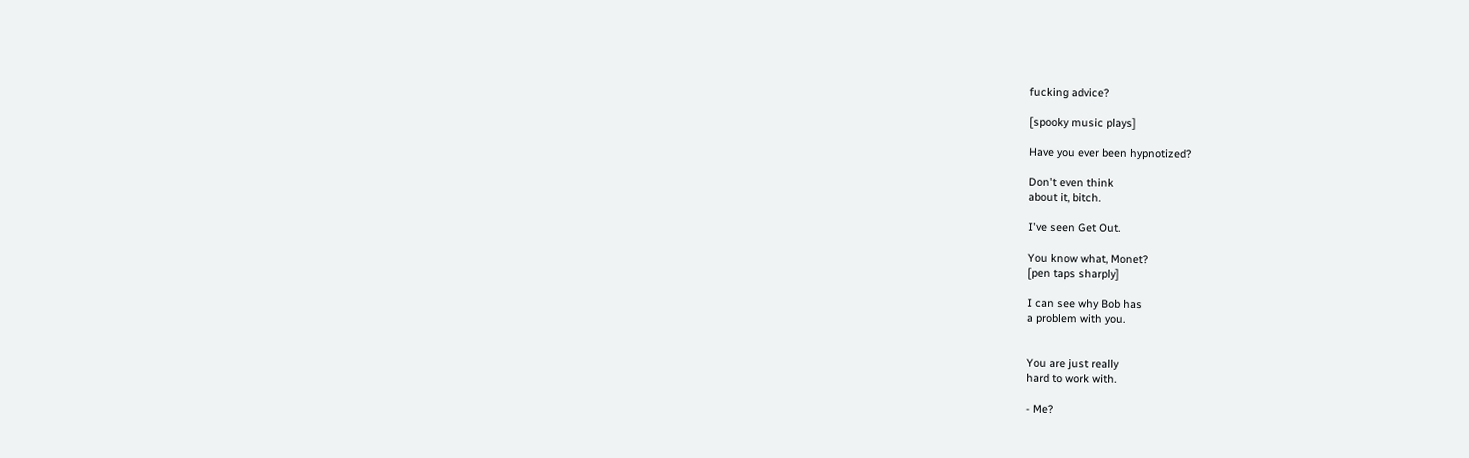fucking advice?

[spooky music plays]

Have you ever been hypnotized?

Don't even think
about it, bitch.

I've seen Get Out.

You know what, Monet?
[pen taps sharply]

I can see why Bob has
a problem with you.


You are just really
hard to work with.

- Me?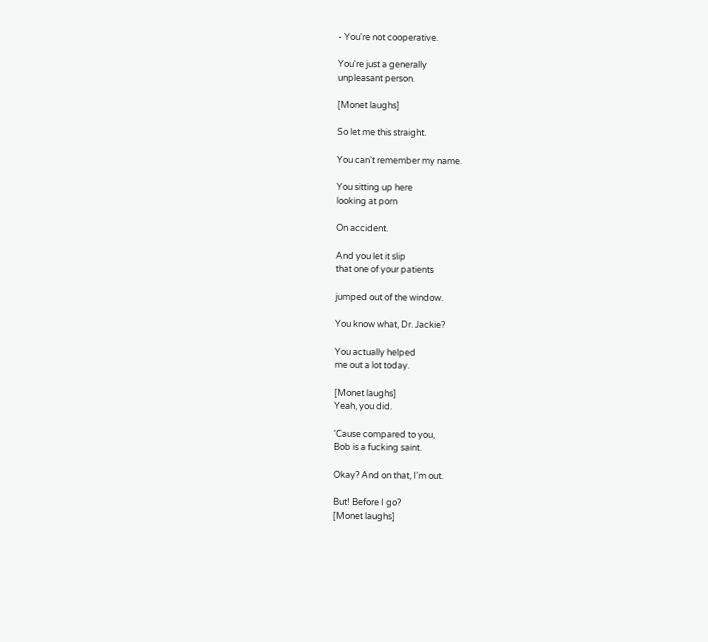- You're not cooperative.

You're just a generally
unpleasant person.

[Monet laughs]

So let me this straight.

You can't remember my name.

You sitting up here
looking at porn

On accident.

And you let it slip
that one of your patients

jumped out of the window.

You know what, Dr. Jackie?

You actually helped
me out a lot today.

[Monet laughs]
Yeah, you did.

'Cause compared to you,
Bob is a fucking saint.

Okay? And on that, I'm out.

But! Before I go?
[Monet laughs]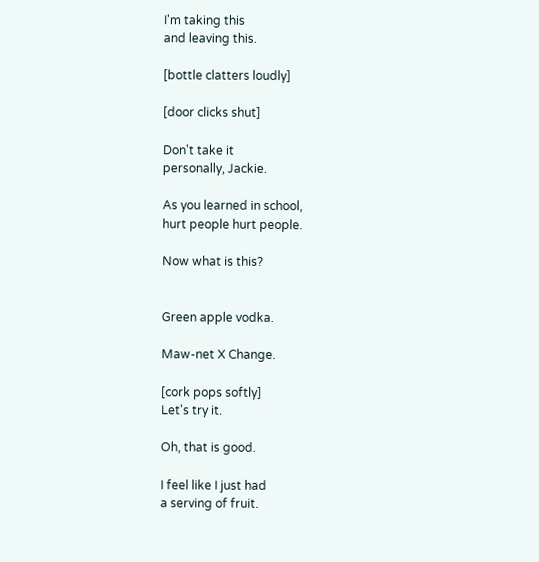I'm taking this
and leaving this.

[bottle clatters loudly]

[door clicks shut]

Don't take it
personally, Jackie.

As you learned in school,
hurt people hurt people.

Now what is this?


Green apple vodka.

Maw-net X Change.

[cork pops softly]
Let's try it.

Oh, that is good.

I feel like I just had
a serving of fruit.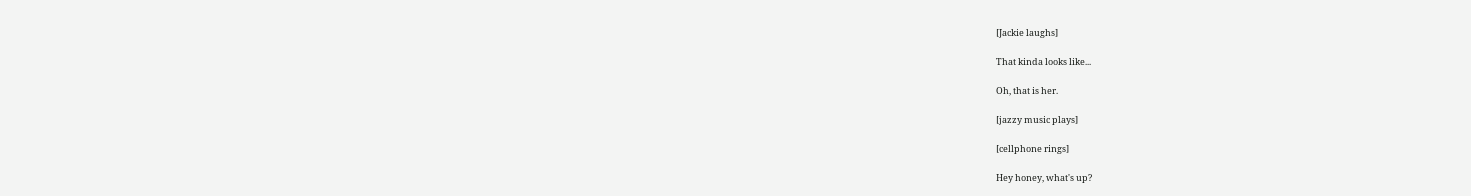[Jackie laughs]

That kinda looks like...

Oh, that is her.

[jazzy music plays]

[cellphone rings]

Hey honey, what's up?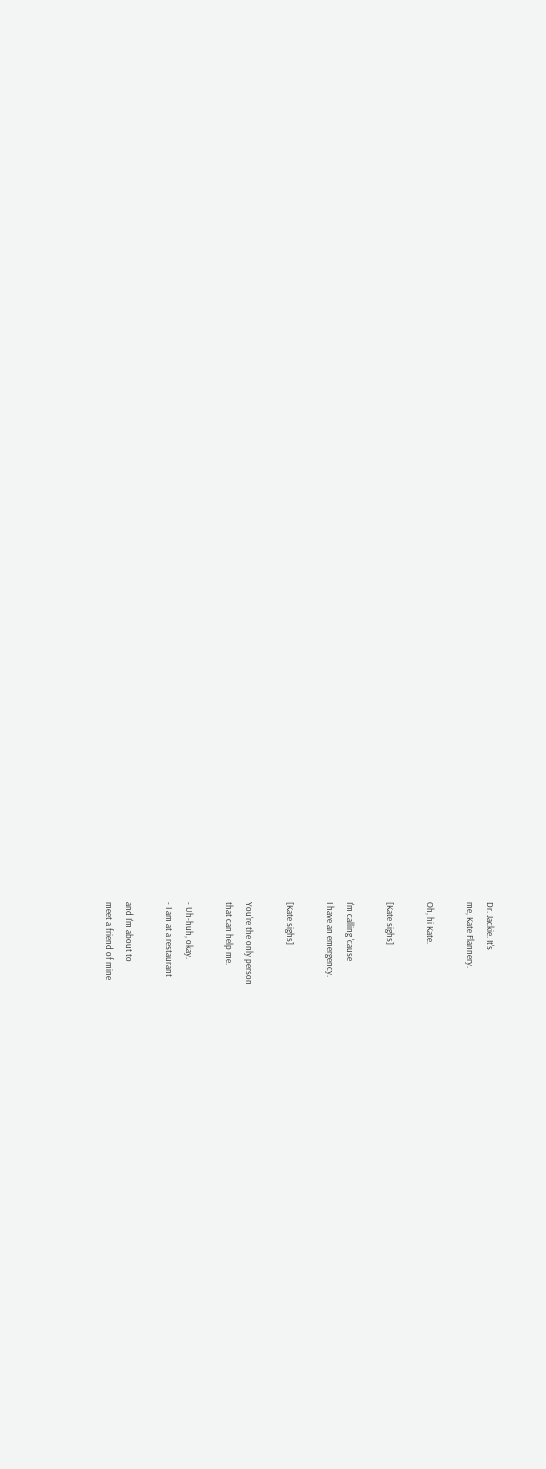Dr. Jackie. It's
me, Kate Flannery.

Oh, hi Kate.

[Kate sighs]

I'm calling 'cause
I have an emergency.

[Kate sighs]

You're the only person
that can help me.

- Uh-huh, okay.
- I am at a restaurant

and I'm about to
meet a friend of mine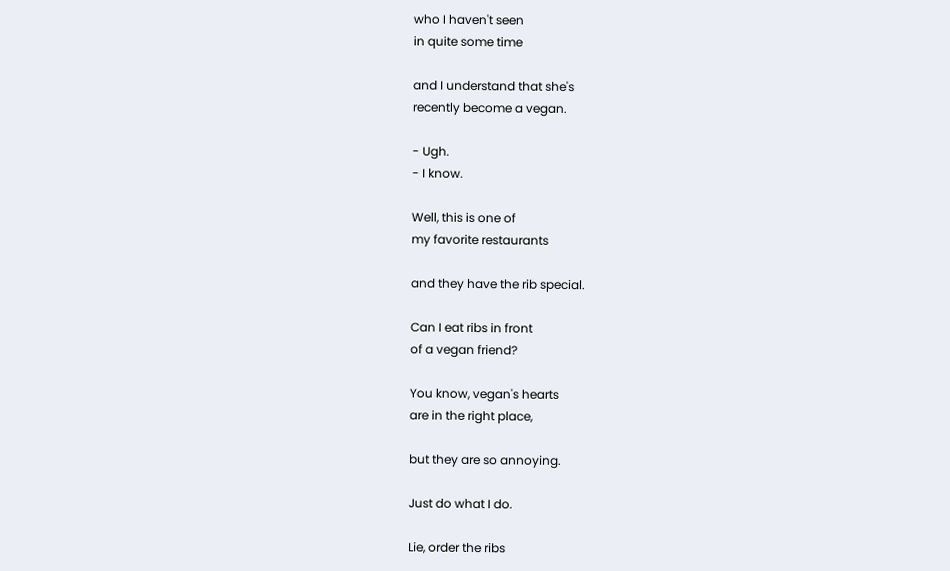who I haven't seen
in quite some time

and I understand that she's
recently become a vegan.

- Ugh.
- I know.

Well, this is one of
my favorite restaurants

and they have the rib special.

Can I eat ribs in front
of a vegan friend?

You know, vegan's hearts
are in the right place,

but they are so annoying.

Just do what I do.

Lie, order the ribs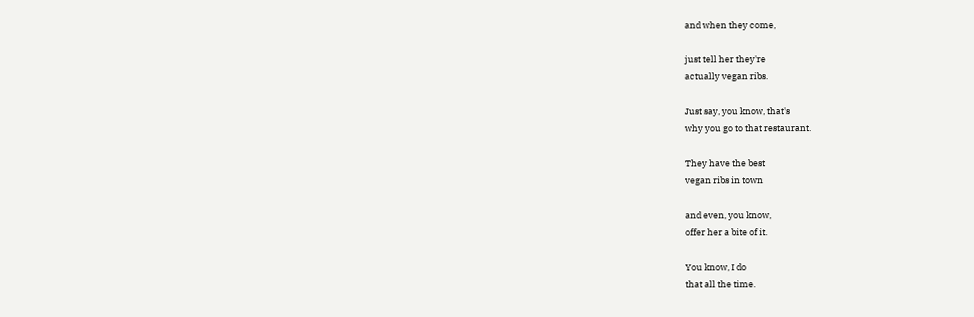and when they come,

just tell her they're
actually vegan ribs.

Just say, you know, that's
why you go to that restaurant.

They have the best
vegan ribs in town

and even, you know,
offer her a bite of it.

You know, I do
that all the time.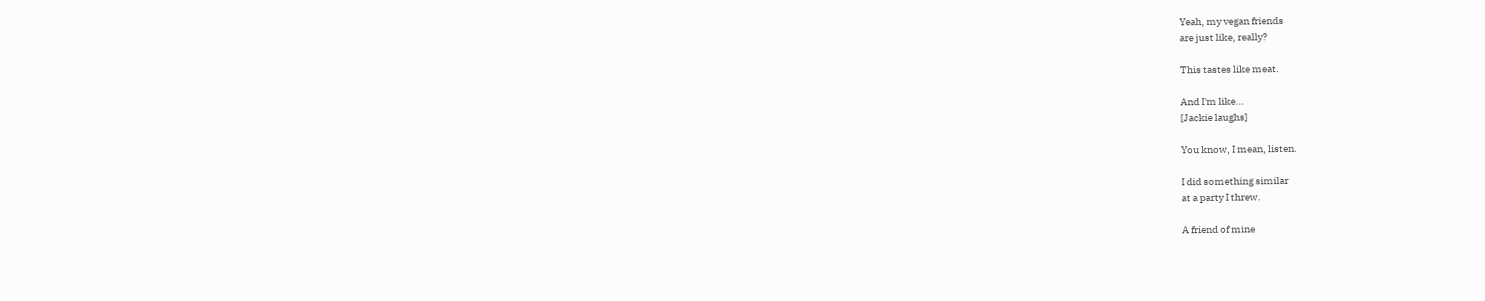Yeah, my vegan friends
are just like, really?

This tastes like meat.

And I'm like...
[Jackie laughs]

You know, I mean, listen.

I did something similar
at a party I threw.

A friend of mine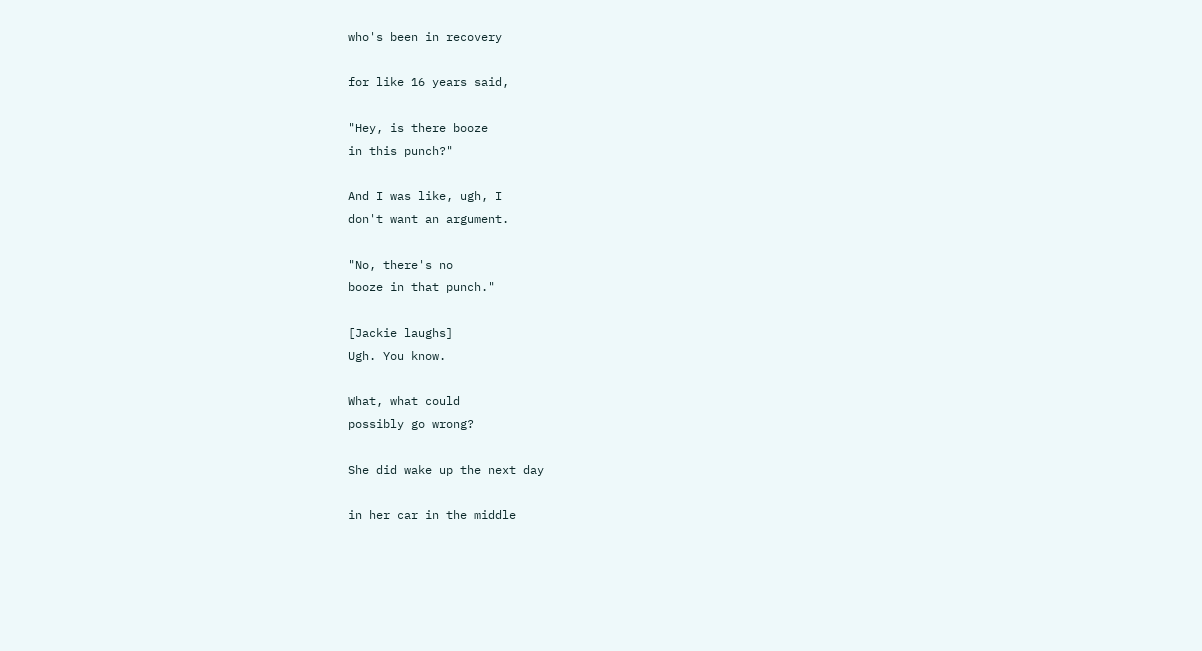who's been in recovery

for like 16 years said,

"Hey, is there booze
in this punch?"

And I was like, ugh, I
don't want an argument.

"No, there's no
booze in that punch."

[Jackie laughs]
Ugh. You know.

What, what could
possibly go wrong?

She did wake up the next day

in her car in the middle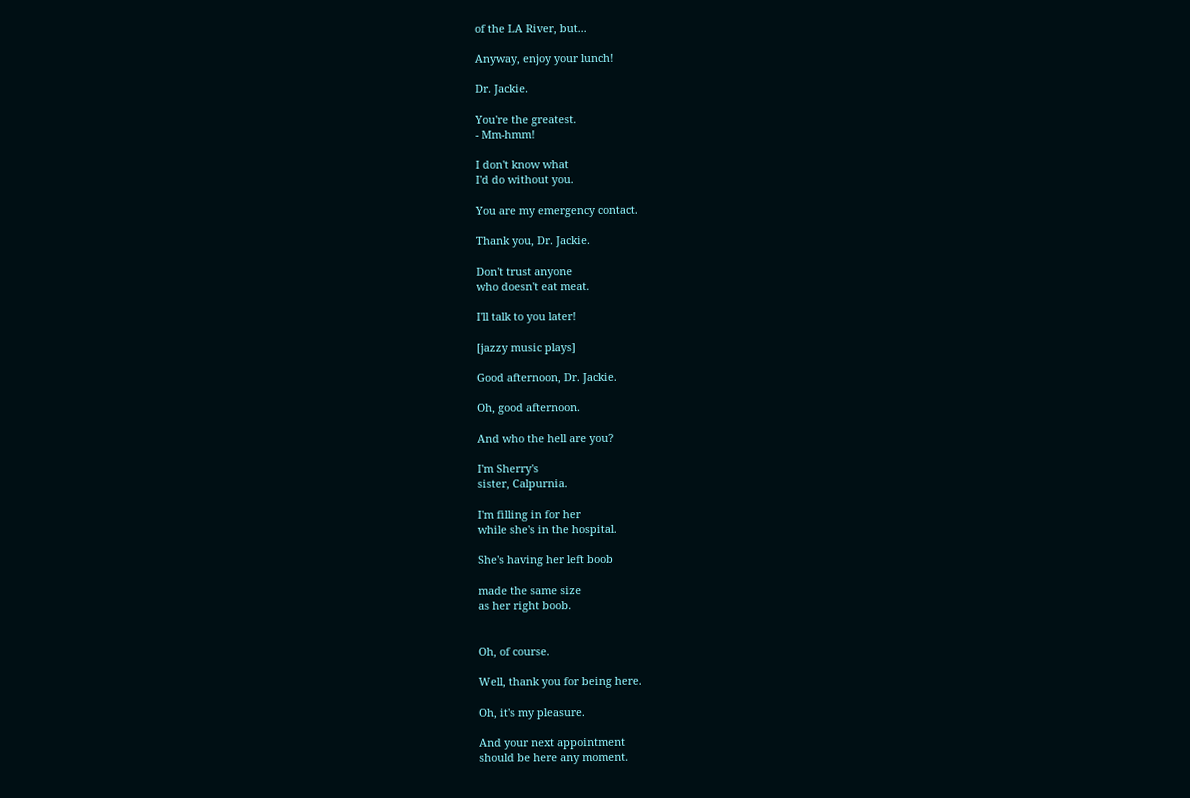of the LA River, but...

Anyway, enjoy your lunch!

Dr. Jackie.

You're the greatest.
- Mm-hmm!

I don't know what
I'd do without you.

You are my emergency contact.

Thank you, Dr. Jackie.

Don't trust anyone
who doesn't eat meat.

I'll talk to you later!

[jazzy music plays]

Good afternoon, Dr. Jackie.

Oh, good afternoon.

And who the hell are you?

I'm Sherry's
sister, Calpurnia.

I'm filling in for her
while she's in the hospital.

She's having her left boob

made the same size
as her right boob.


Oh, of course.

Well, thank you for being here.

Oh, it's my pleasure.

And your next appointment
should be here any moment.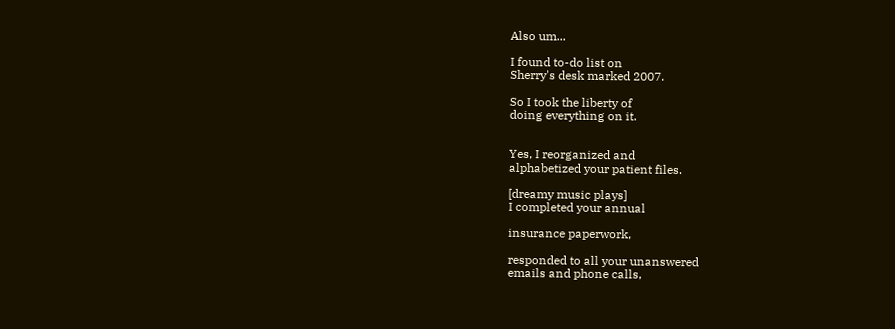Also um...

I found to-do list on
Sherry's desk marked 2007.

So I took the liberty of
doing everything on it.


Yes, I reorganized and
alphabetized your patient files.

[dreamy music plays]
I completed your annual

insurance paperwork,

responded to all your unanswered
emails and phone calls,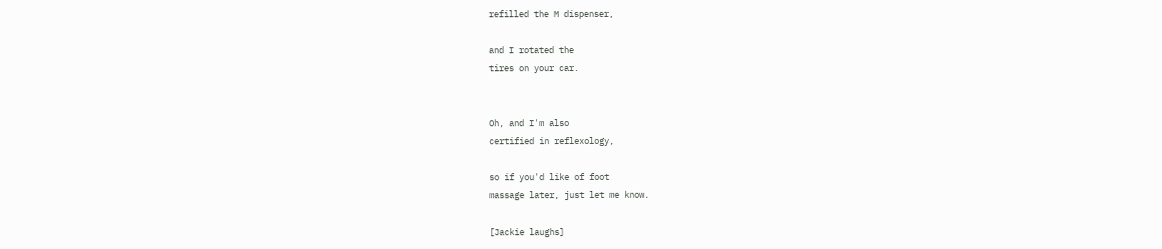refilled the M dispenser,

and I rotated the
tires on your car.


Oh, and I'm also
certified in reflexology,

so if you'd like of foot
massage later, just let me know.

[Jackie laughs]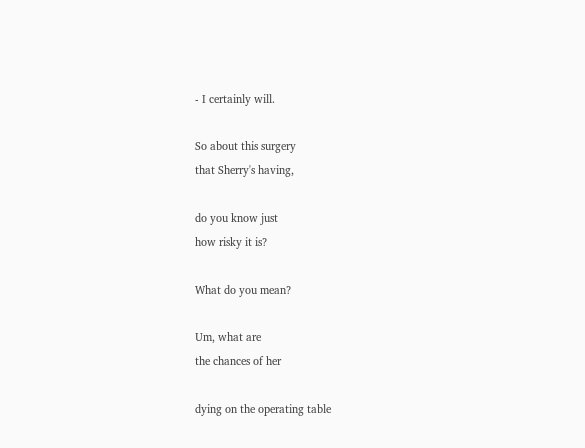- I certainly will.

So about this surgery
that Sherry's having,

do you know just
how risky it is?

What do you mean?

Um, what are
the chances of her

dying on the operating table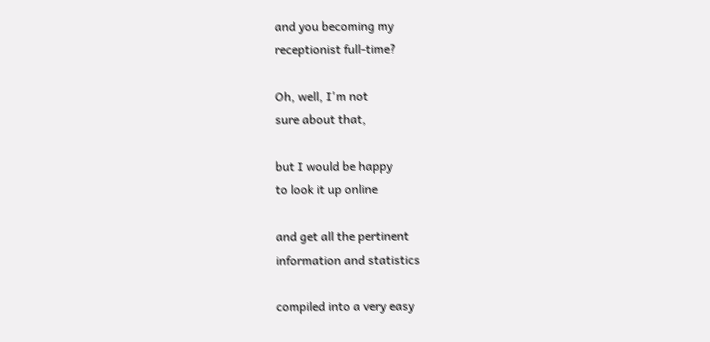and you becoming my
receptionist full-time?

Oh, well, I'm not
sure about that,

but I would be happy
to look it up online

and get all the pertinent
information and statistics

compiled into a very easy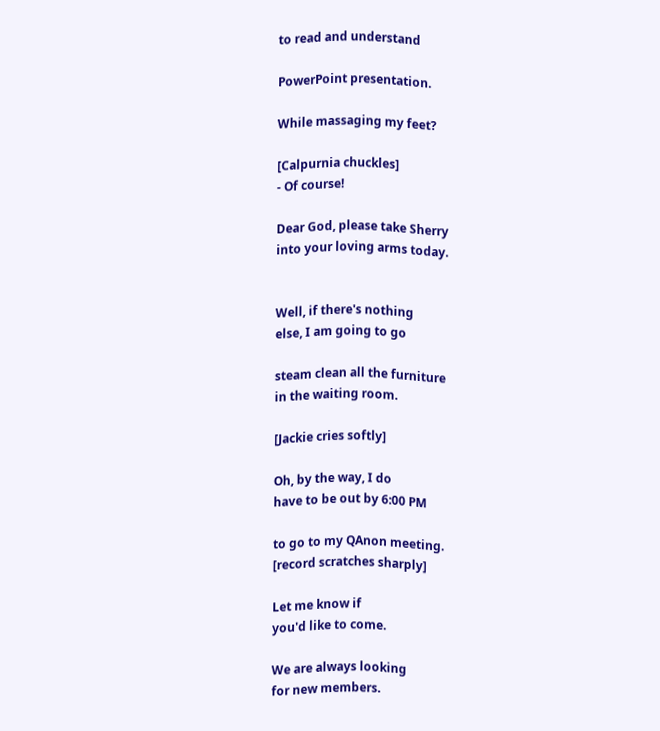to read and understand

PowerPoint presentation.

While massaging my feet?

[Calpurnia chuckles]
- Of course!

Dear God, please take Sherry
into your loving arms today.


Well, if there's nothing
else, I am going to go

steam clean all the furniture
in the waiting room.

[Jackie cries softly]

Oh, by the way, I do
have to be out by 6:00 PM

to go to my QAnon meeting.
[record scratches sharply]

Let me know if
you'd like to come.

We are always looking
for new members.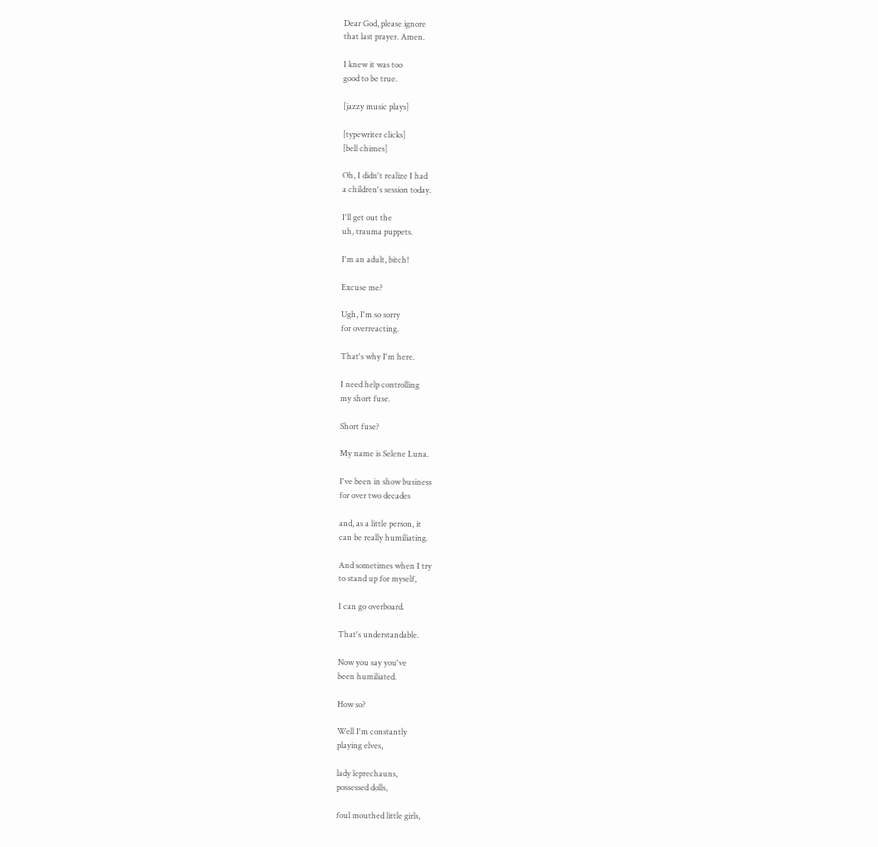Dear God, please ignore
that last prayer. Amen.

I knew it was too
good to be true.

[jazzy music plays]

[typewriter clicks]
[bell chimes]

Oh, I didn't realize I had
a children's session today.

I'll get out the
uh, trauma puppets.

I'm an adult, bitch!

Excuse me?

Ugh, I'm so sorry
for overreacting.

That's why I'm here.

I need help controlling
my short fuse.

Short fuse?

My name is Selene Luna.

I've been in show business
for over two decades

and, as a little person, it
can be really humiliating.

And sometimes when I try
to stand up for myself,

I can go overboard.

That's understandable.

Now you say you've
been humiliated.

How so?

Well I'm constantly
playing elves,

lady leprechauns,
possessed dolls,

foul mouthed little girls,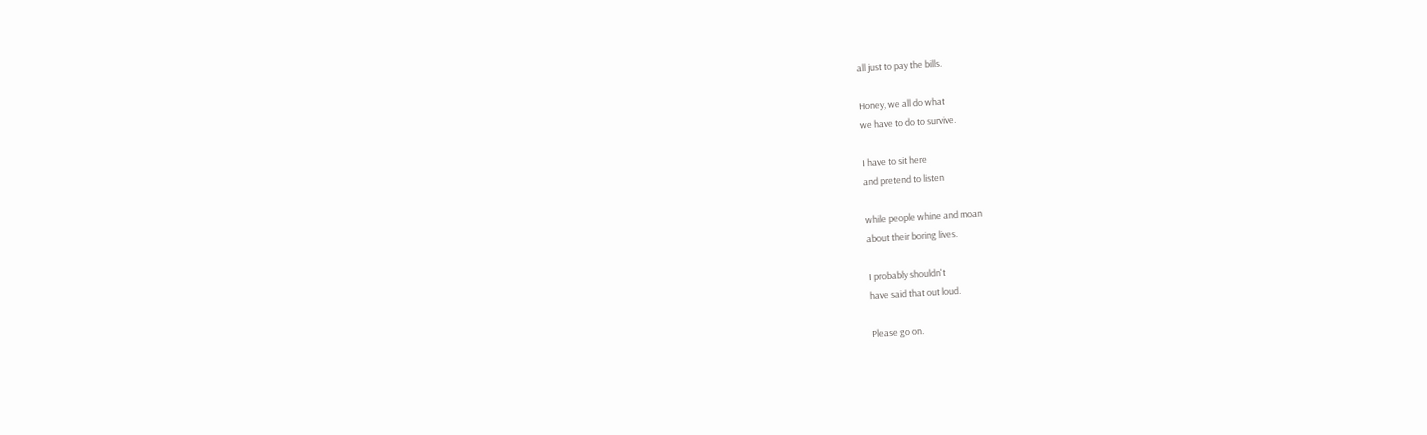all just to pay the bills.

Honey, we all do what
we have to do to survive.

I have to sit here
and pretend to listen

while people whine and moan
about their boring lives.

I probably shouldn't
have said that out loud.

Please go on.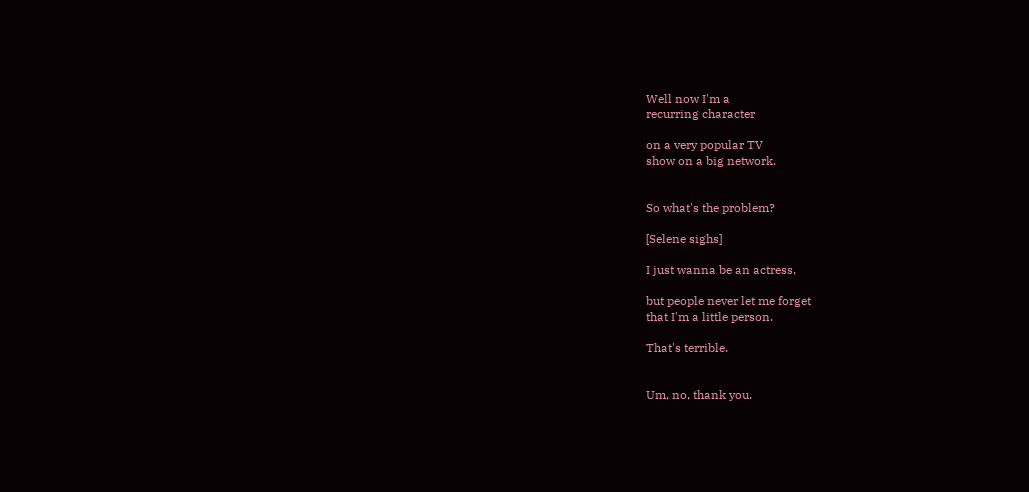Well now I'm a
recurring character

on a very popular TV
show on a big network.


So what's the problem?

[Selene sighs]

I just wanna be an actress,

but people never let me forget
that I'm a little person.

That's terrible.


Um, no, thank you.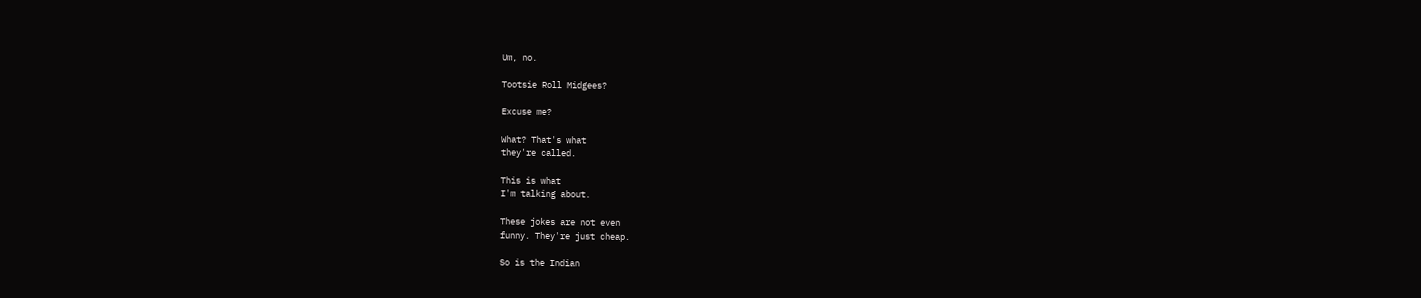Um, no.

Tootsie Roll Midgees?

Excuse me?

What? That's what
they're called.

This is what
I'm talking about.

These jokes are not even
funny. They're just cheap.

So is the Indian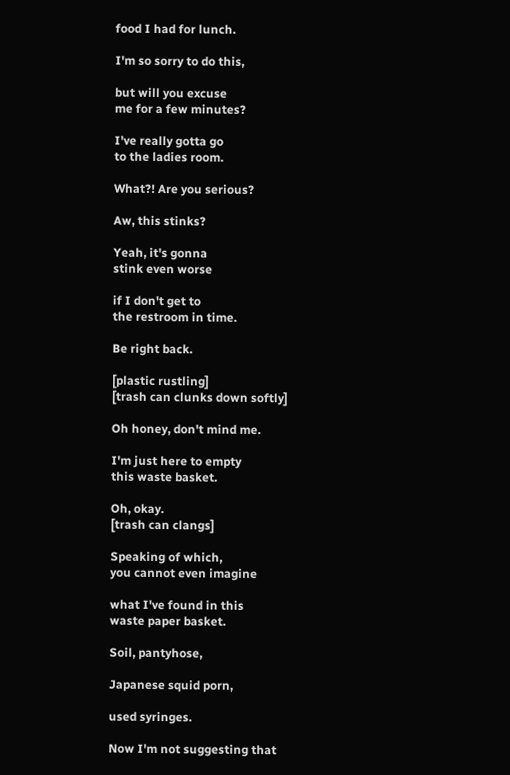food I had for lunch.

I'm so sorry to do this,

but will you excuse
me for a few minutes?

I've really gotta go
to the ladies room.

What?! Are you serious?

Aw, this stinks?

Yeah, it's gonna
stink even worse

if I don't get to
the restroom in time.

Be right back.

[plastic rustling]
[trash can clunks down softly]

Oh honey, don't mind me.

I'm just here to empty
this waste basket.

Oh, okay.
[trash can clangs]

Speaking of which,
you cannot even imagine

what I've found in this
waste paper basket.

Soil, pantyhose,

Japanese squid porn,

used syringes.

Now I'm not suggesting that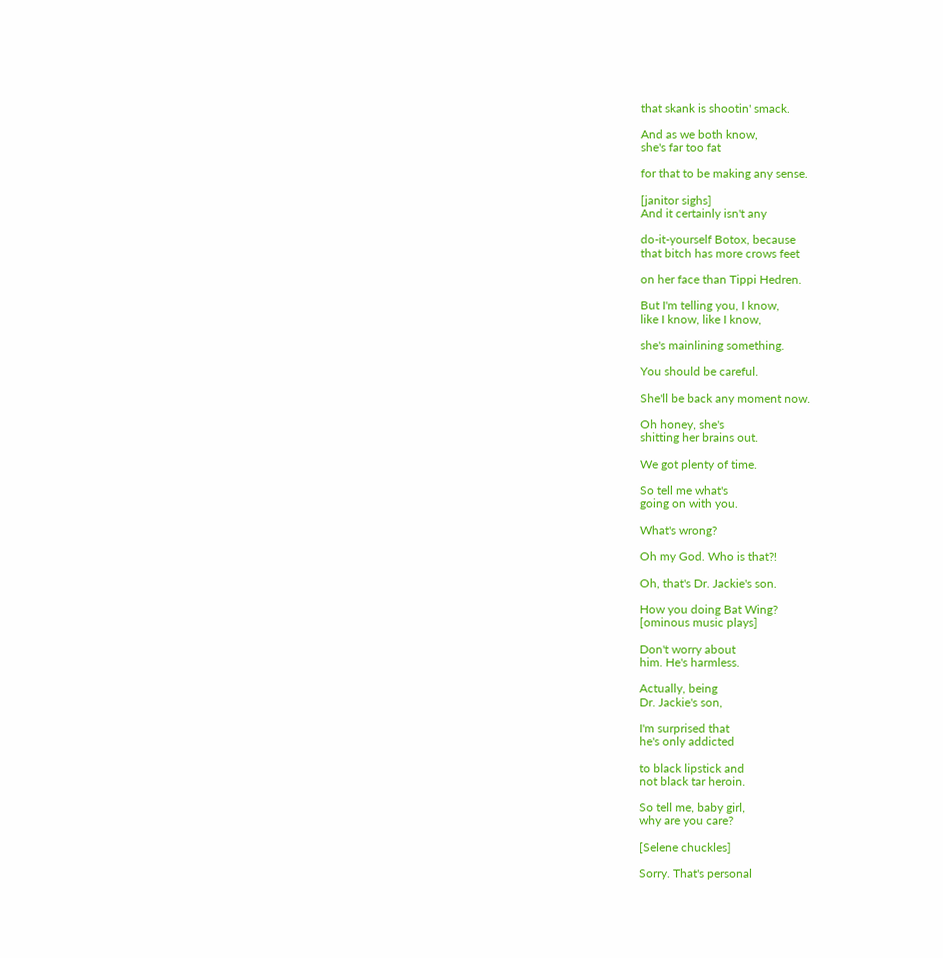that skank is shootin' smack.

And as we both know,
she's far too fat

for that to be making any sense.

[janitor sighs]
And it certainly isn't any

do-it-yourself Botox, because
that bitch has more crows feet

on her face than Tippi Hedren.

But I'm telling you, I know,
like I know, like I know,

she's mainlining something.

You should be careful.

She'll be back any moment now.

Oh honey, she's
shitting her brains out.

We got plenty of time.

So tell me what's
going on with you.

What's wrong?

Oh my God. Who is that?!

Oh, that's Dr. Jackie's son.

How you doing Bat Wing?
[ominous music plays]

Don't worry about
him. He's harmless.

Actually, being
Dr. Jackie's son,

I'm surprised that
he's only addicted

to black lipstick and
not black tar heroin.

So tell me, baby girl,
why are you care?

[Selene chuckles]

Sorry. That's personal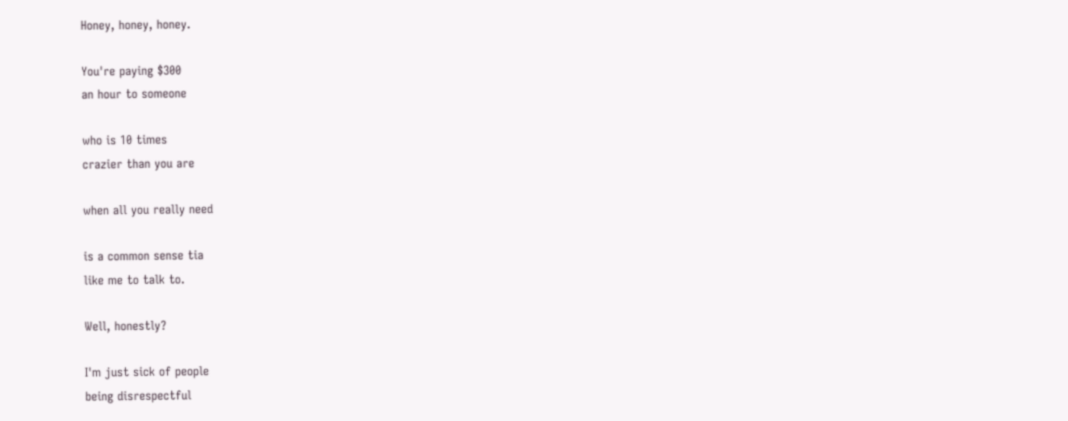Honey, honey, honey.

You're paying $300
an hour to someone

who is 10 times
crazier than you are

when all you really need

is a common sense tia
like me to talk to.

Well, honestly?

I'm just sick of people
being disrespectful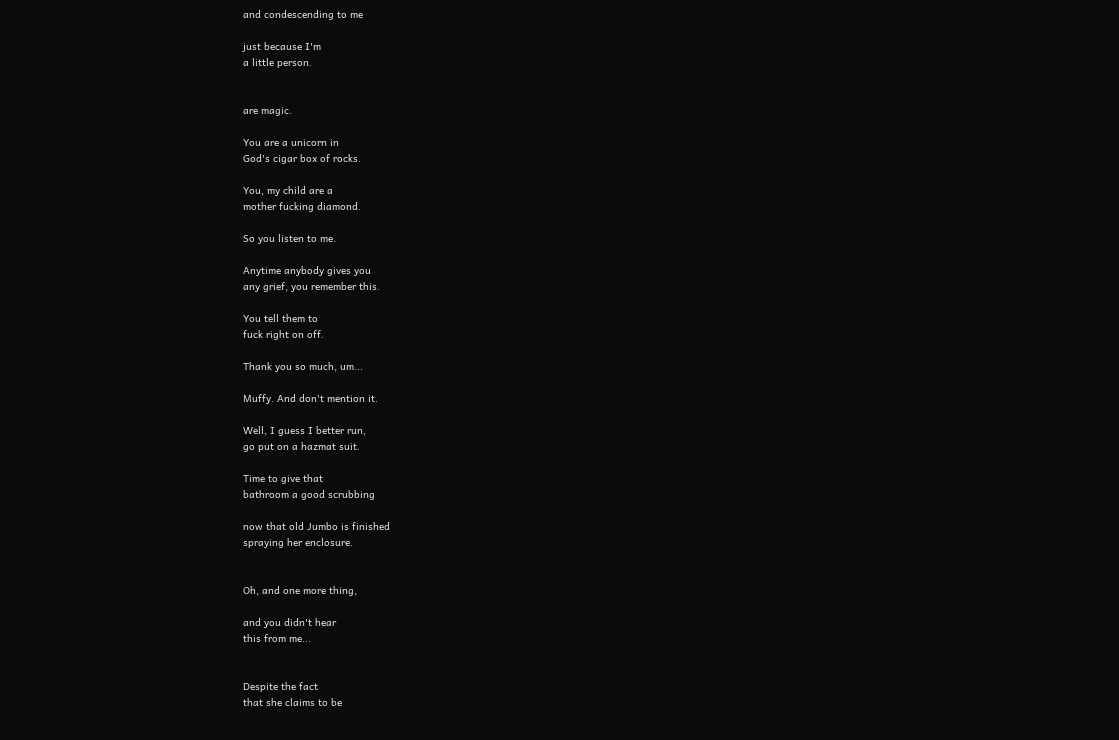and condescending to me

just because I'm
a little person.


are magic.

You are a unicorn in
God's cigar box of rocks.

You, my child are a
mother fucking diamond.

So you listen to me.

Anytime anybody gives you
any grief, you remember this.

You tell them to
fuck right on off.

Thank you so much, um...

Muffy. And don't mention it.

Well, I guess I better run,
go put on a hazmat suit.

Time to give that
bathroom a good scrubbing

now that old Jumbo is finished
spraying her enclosure.


Oh, and one more thing,

and you didn't hear
this from me...


Despite the fact
that she claims to be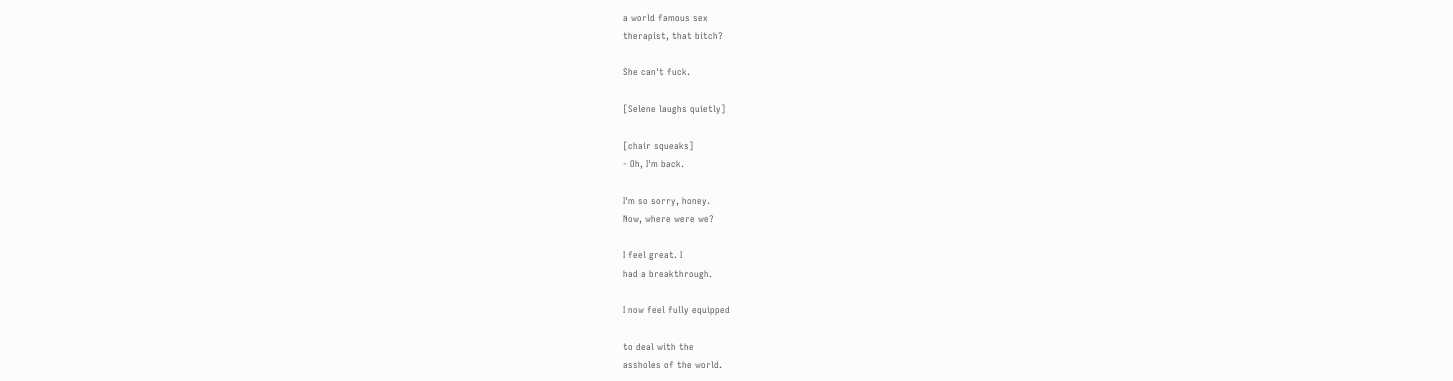a world famous sex
therapist, that bitch?

She can't fuck.

[Selene laughs quietly]

[chair squeaks]
- Oh, I'm back.

I'm so sorry, honey.
Now, where were we?

I feel great. I
had a breakthrough.

I now feel fully equipped

to deal with the
assholes of the world.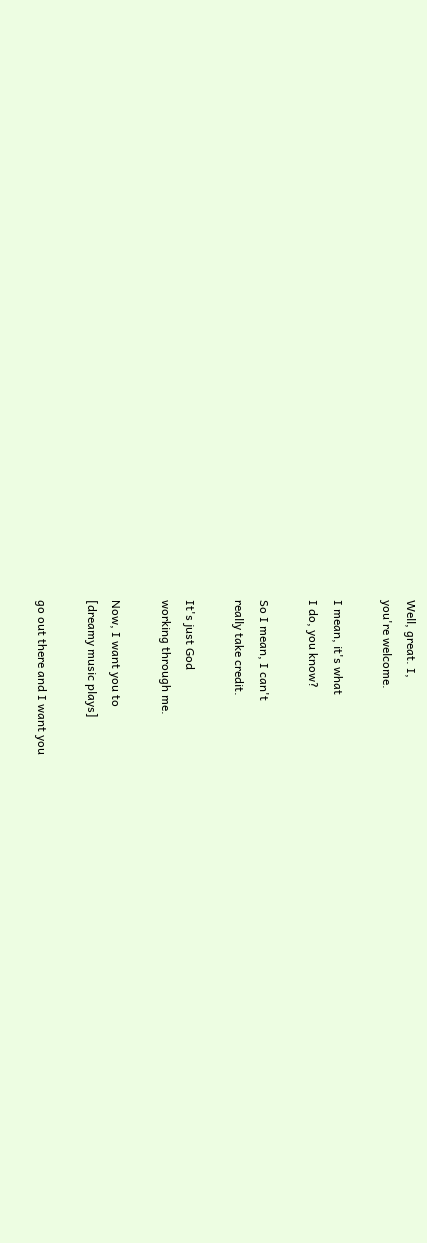Well, great. I,
you're welcome.

I mean, it's what
I do, you know?

So I mean, I can't
really take credit.

It's just God
working through me.

Now, I want you to
[dreamy music plays]

go out there and I want you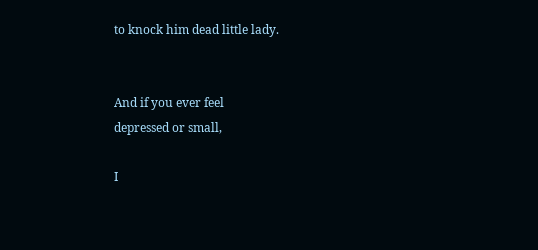to knock him dead little lady.


And if you ever feel
depressed or small,

I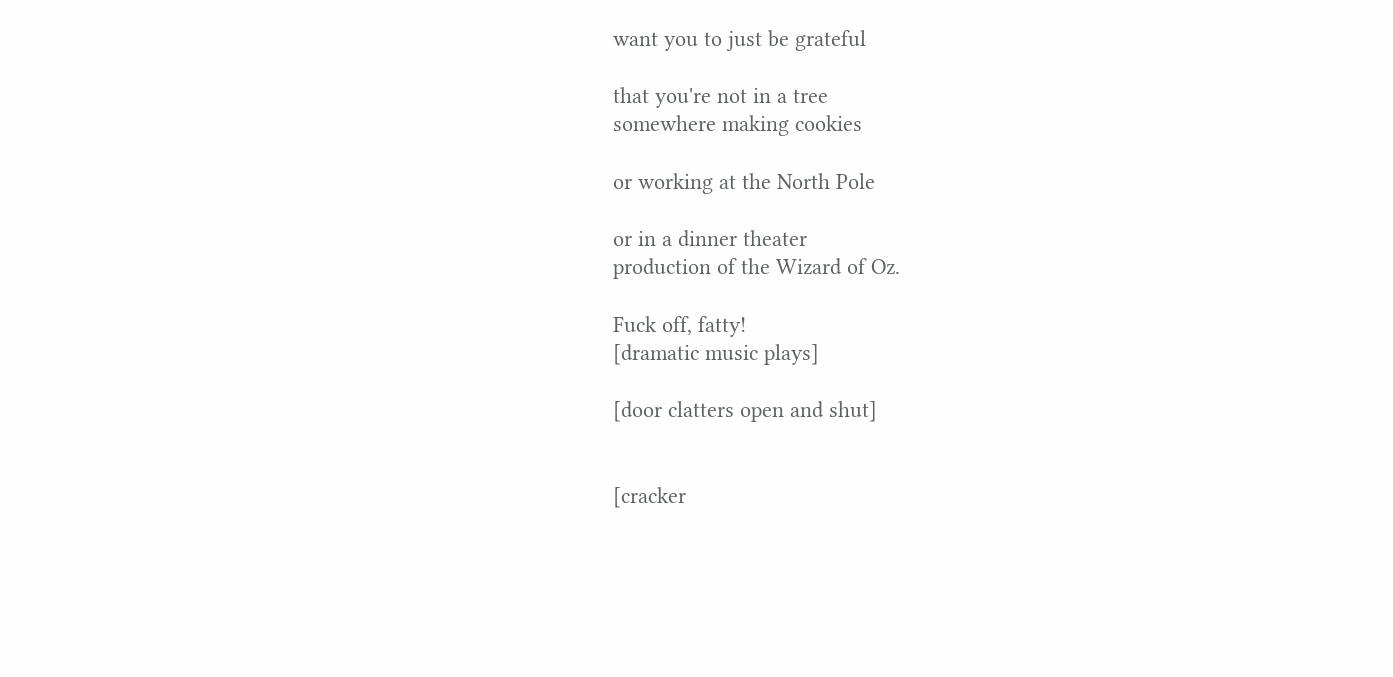want you to just be grateful

that you're not in a tree
somewhere making cookies

or working at the North Pole

or in a dinner theater
production of the Wizard of Oz.

Fuck off, fatty!
[dramatic music plays]

[door clatters open and shut]


[cracker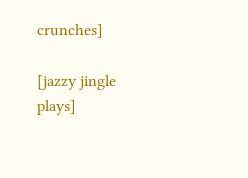crunches]

[jazzy jingle plays]